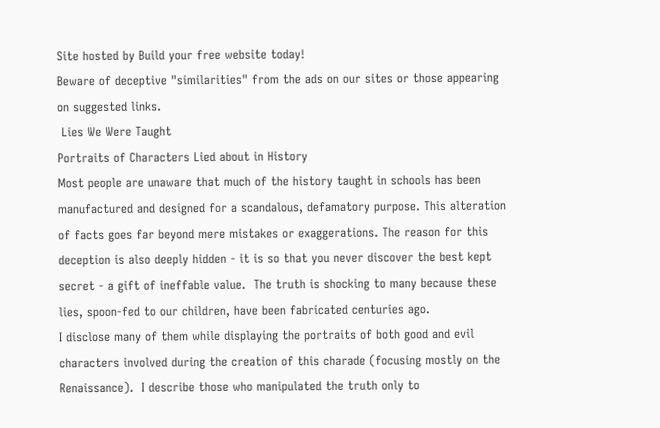Site hosted by Build your free website today!
Beware of deceptive "similarities" from the ads on our sites or those appearing on suggested links.
 Lies We Were Taught
Portraits of Characters Lied about in History
Most people are unaware that much of the history taught in schools has been manufactured and designed for a scandalous, defamatory purpose. This alteration of facts goes far beyond mere mistakes or exaggerations. The reason for this deception is also deeply hidden - it is so that you never discover the best kept secret - a gift of ineffable value.  The truth is shocking to many because these lies, spoon-fed to our children, have been fabricated centuries ago.
I disclose many of them while displaying the portraits of both good and evil characters involved during the creation of this charade (focusing mostly on the Renaissance).  I describe those who manipulated the truth only to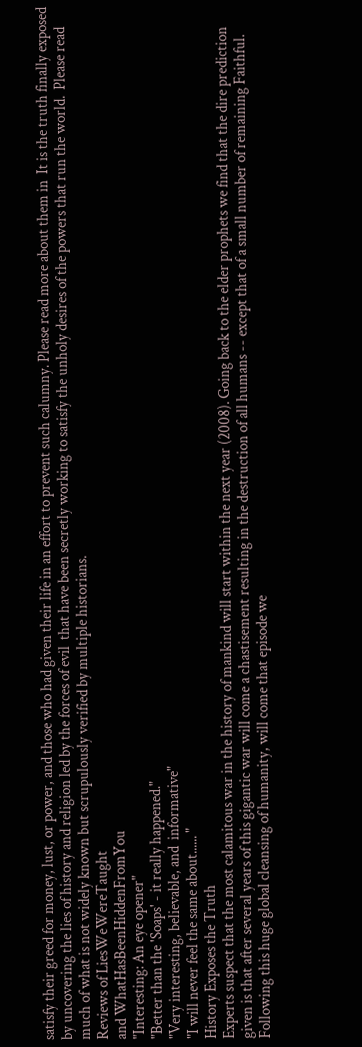satisfy their greed for money, lust, or power, and those who had given their life in an effort to prevent such calumny. Please read more about them in  It is the truth finally exposed by uncovering the lies of history and religion led by the forces of evil  that have been secretly working to satisfy the unholy desires of the powers that run the world.  Please read much of what is not widely known but scrupulously verified by multiple historians.
Reviews of LiesWeWereTaught
and WhatHasBeenHiddenFromYou
"Interesting: An eye opener"
"Better than the 'Soaps' - it really happened."
"Very interesting, believable, and  informative"
"I will never feel the same about...... "
History Exposes the Truth
Experts suspect that the most calamitous war in the history of mankind will start within the next year (2008). Going back to the elder prophets we find that the dire prediction given is that after several years of this gigantic war will come a chastisement resulting in the destruction of all humans -- except that of a small number of remaining Faithful.
Following this huge global cleansing of humanity, will come that episode we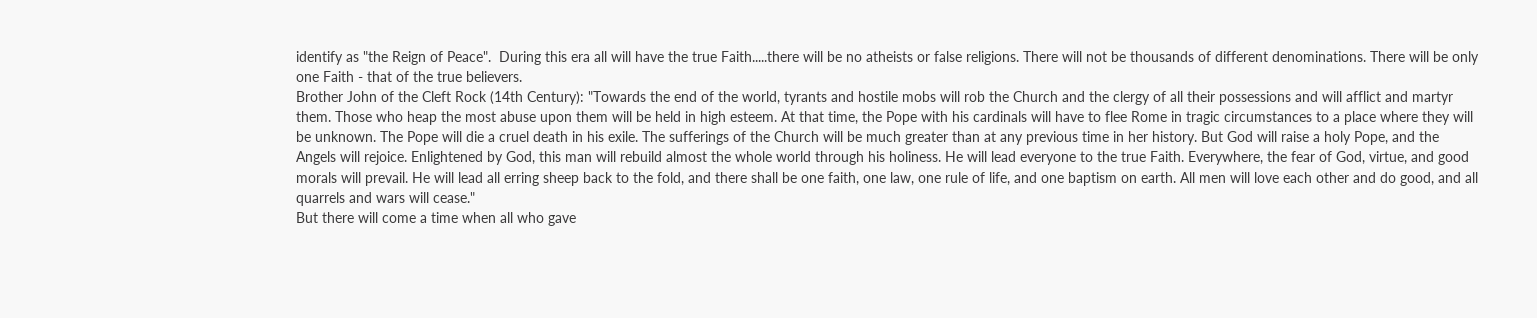identify as "the Reign of Peace".  During this era all will have the true Faith.....there will be no atheists or false religions. There will not be thousands of different denominations. There will be only one Faith - that of the true believers.
Brother John of the Cleft Rock (14th Century): "Towards the end of the world, tyrants and hostile mobs will rob the Church and the clergy of all their possessions and will afflict and martyr them. Those who heap the most abuse upon them will be held in high esteem. At that time, the Pope with his cardinals will have to flee Rome in tragic circumstances to a place where they will be unknown. The Pope will die a cruel death in his exile. The sufferings of the Church will be much greater than at any previous time in her history. But God will raise a holy Pope, and the Angels will rejoice. Enlightened by God, this man will rebuild almost the whole world through his holiness. He will lead everyone to the true Faith. Everywhere, the fear of God, virtue, and good morals will prevail. He will lead all erring sheep back to the fold, and there shall be one faith, one law, one rule of life, and one baptism on earth. All men will love each other and do good, and all quarrels and wars will cease."
But there will come a time when all who gave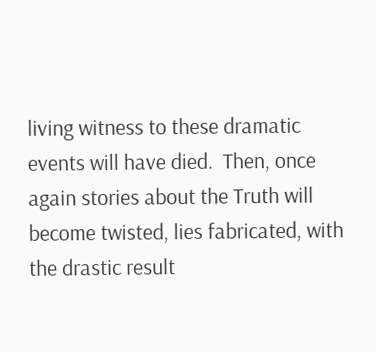living witness to these dramatic events will have died.  Then, once again stories about the Truth will become twisted, lies fabricated, with the drastic result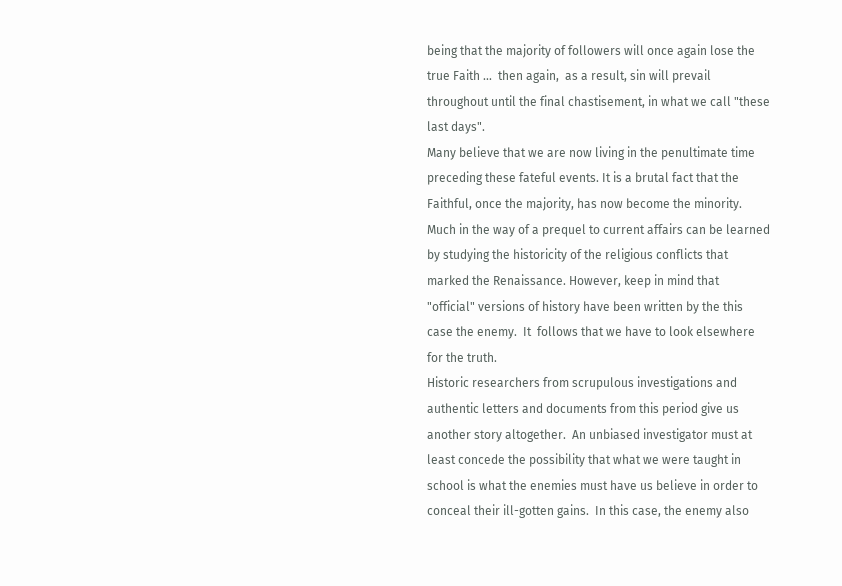being that the majority of followers will once again lose the true Faith ...  then again,  as a result, sin will prevail throughout until the final chastisement, in what we call "these last days".
Many believe that we are now living in the penultimate time preceding these fateful events. It is a brutal fact that the Faithful, once the majority, has now become the minority. Much in the way of a prequel to current affairs can be learned by studying the historicity of the religious conflicts that marked the Renaissance. However, keep in mind that  "official" versions of history have been written by the this case the enemy.  It  follows that we have to look elsewhere for the truth.
Historic researchers from scrupulous investigations and authentic letters and documents from this period give us another story altogether.  An unbiased investigator must at least concede the possibility that what we were taught in school is what the enemies must have us believe in order to conceal their ill-gotten gains.  In this case, the enemy also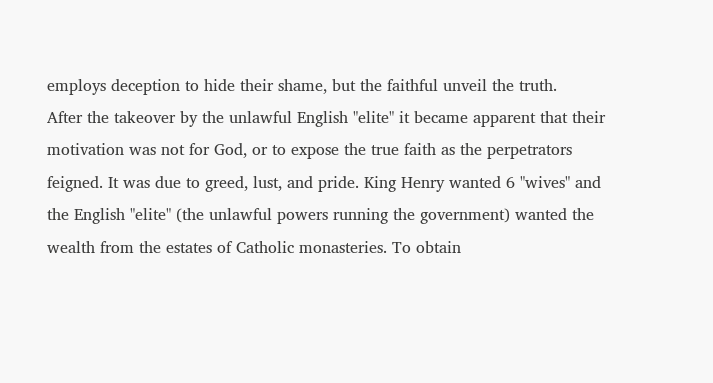employs deception to hide their shame, but the faithful unveil the truth.
After the takeover by the unlawful English "elite" it became apparent that their motivation was not for God, or to expose the true faith as the perpetrators feigned. It was due to greed, lust, and pride. King Henry wanted 6 "wives" and the English "elite" (the unlawful powers running the government) wanted the wealth from the estates of Catholic monasteries. To obtain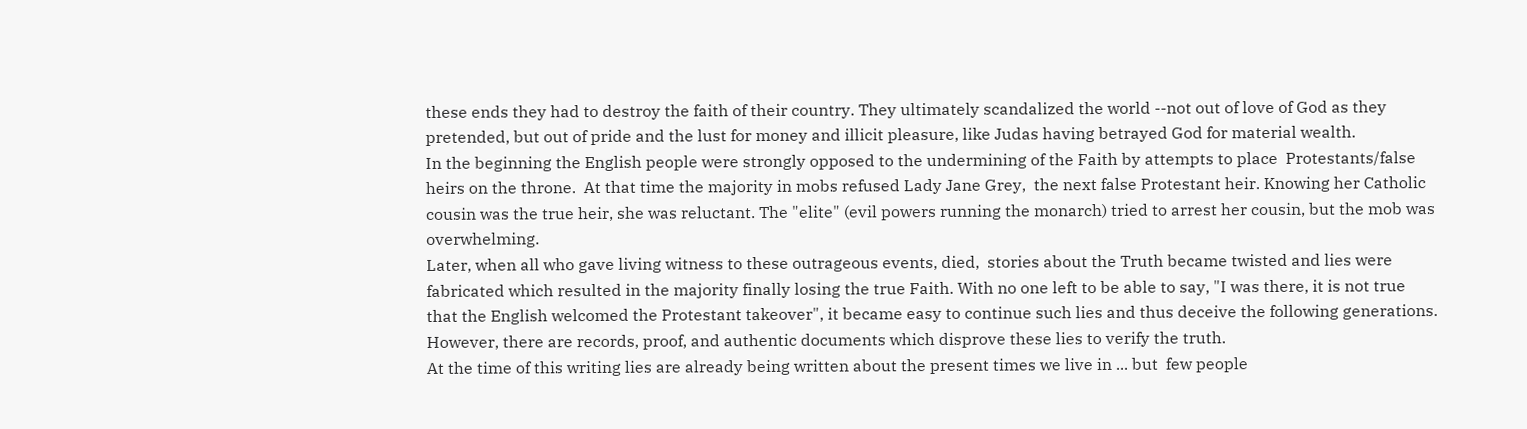these ends they had to destroy the faith of their country. They ultimately scandalized the world --not out of love of God as they pretended, but out of pride and the lust for money and illicit pleasure, like Judas having betrayed God for material wealth.
In the beginning the English people were strongly opposed to the undermining of the Faith by attempts to place  Protestants/false heirs on the throne.  At that time the majority in mobs refused Lady Jane Grey,  the next false Protestant heir. Knowing her Catholic cousin was the true heir, she was reluctant. The "elite" (evil powers running the monarch) tried to arrest her cousin, but the mob was overwhelming.
Later, when all who gave living witness to these outrageous events, died,  stories about the Truth became twisted and lies were fabricated which resulted in the majority finally losing the true Faith. With no one left to be able to say, "I was there, it is not true that the English welcomed the Protestant takeover", it became easy to continue such lies and thus deceive the following generations. However, there are records, proof, and authentic documents which disprove these lies to verify the truth.
At the time of this writing lies are already being written about the present times we live in ... but  few people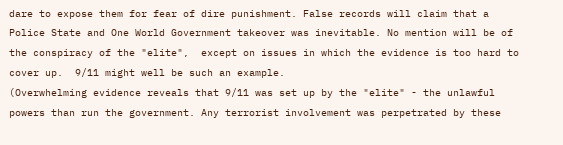dare to expose them for fear of dire punishment. False records will claim that a Police State and One World Government takeover was inevitable. No mention will be of the conspiracy of the "elite",  except on issues in which the evidence is too hard to cover up.  9/11 might well be such an example.
(Overwhelming evidence reveals that 9/11 was set up by the "elite" - the unlawful powers than run the government. Any terrorist involvement was perpetrated by these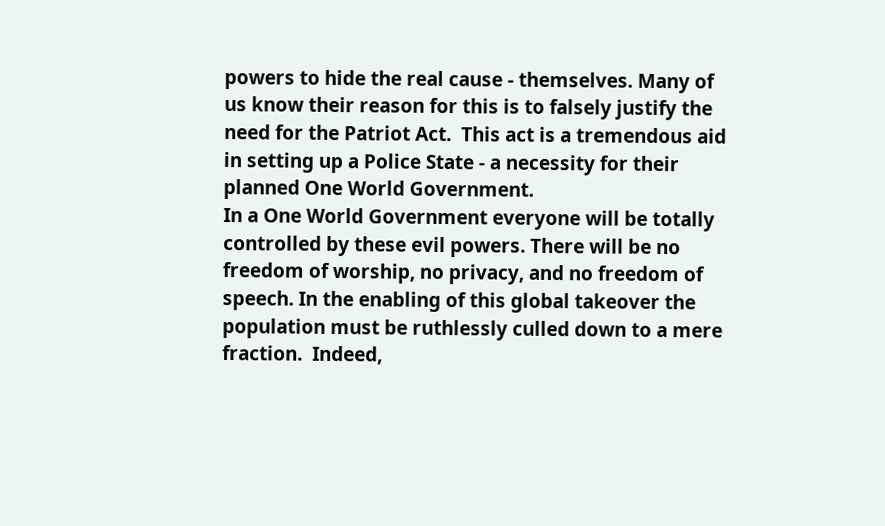powers to hide the real cause - themselves. Many of us know their reason for this is to falsely justify the need for the Patriot Act.  This act is a tremendous aid in setting up a Police State - a necessity for their planned One World Government.
In a One World Government everyone will be totally controlled by these evil powers. There will be no freedom of worship, no privacy, and no freedom of speech. In the enabling of this global takeover the population must be ruthlessly culled down to a mere fraction.  Indeed,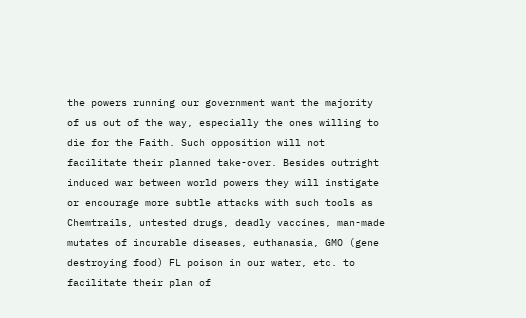the powers running our government want the majority of us out of the way, especially the ones willing to die for the Faith. Such opposition will not facilitate their planned take-over. Besides outright induced war between world powers they will instigate or encourage more subtle attacks with such tools as Chemtrails, untested drugs, deadly vaccines, man-made mutates of incurable diseases, euthanasia, GMO (gene destroying food) FL poison in our water, etc. to facilitate their plan of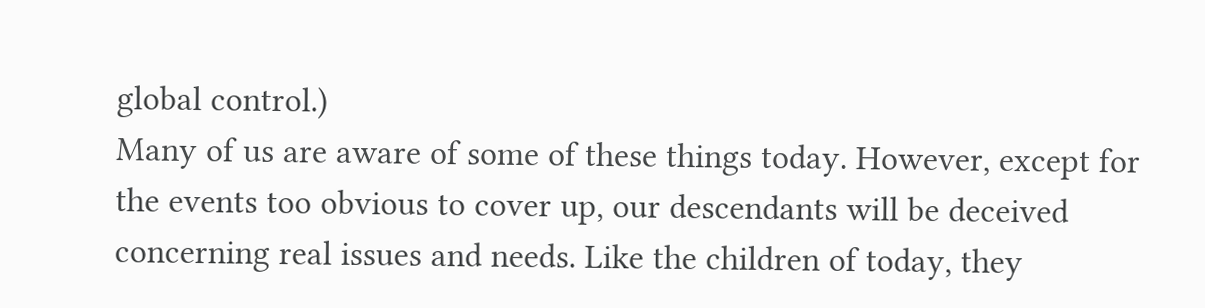global control.)
Many of us are aware of some of these things today. However, except for the events too obvious to cover up, our descendants will be deceived concerning real issues and needs. Like the children of today, they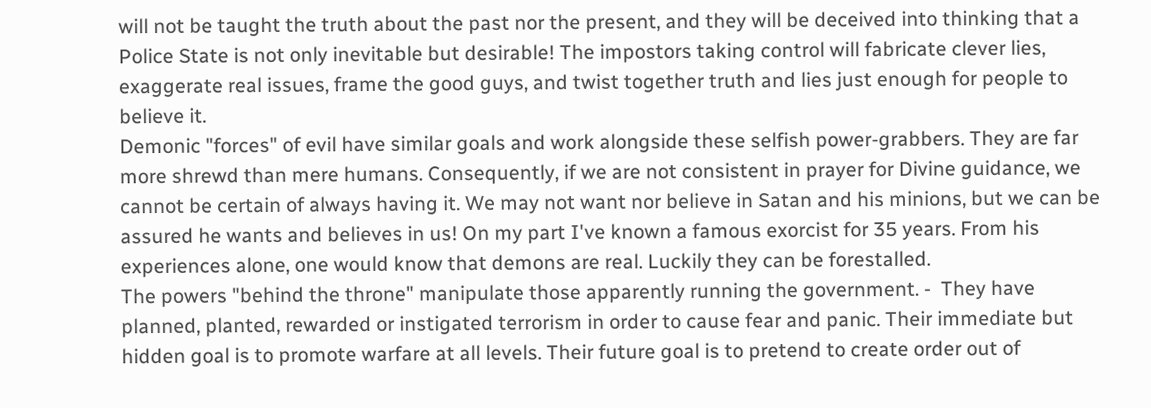will not be taught the truth about the past nor the present, and they will be deceived into thinking that a Police State is not only inevitable but desirable! The impostors taking control will fabricate clever lies, exaggerate real issues, frame the good guys, and twist together truth and lies just enough for people to believe it.
Demonic "forces" of evil have similar goals and work alongside these selfish power-grabbers. They are far more shrewd than mere humans. Consequently, if we are not consistent in prayer for Divine guidance, we cannot be certain of always having it. We may not want nor believe in Satan and his minions, but we can be assured he wants and believes in us! On my part I've known a famous exorcist for 35 years. From his experiences alone, one would know that demons are real. Luckily they can be forestalled.
The powers "behind the throne" manipulate those apparently running the government. -  They have planned, planted, rewarded or instigated terrorism in order to cause fear and panic. Their immediate but hidden goal is to promote warfare at all levels. Their future goal is to pretend to create order out of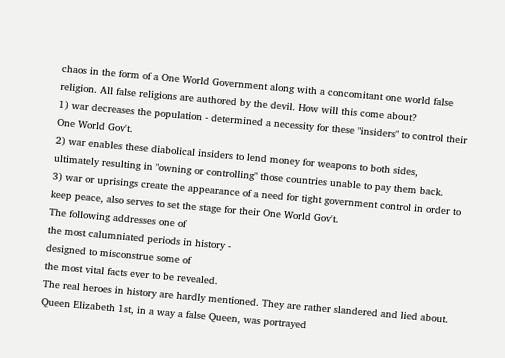chaos in the form of a One World Government along with a concomitant one world false religion. All false religions are authored by the devil. How will this come about?
1) war decreases the population - determined a necessity for these "insiders" to control their One World Gov't.
2) war enables these diabolical insiders to lend money for weapons to both sides, ultimately resulting in "owning or controlling" those countries unable to pay them back.
3) war or uprisings create the appearance of a need for tight government control in order to keep peace, also serves to set the stage for their One World Gov't.
The following addresses one of
the most calumniated periods in history -
designed to misconstrue some of
the most vital facts ever to be revealed.
The real heroes in history are hardly mentioned. They are rather slandered and lied about. Queen Elizabeth 1st, in a way a false Queen, was portrayed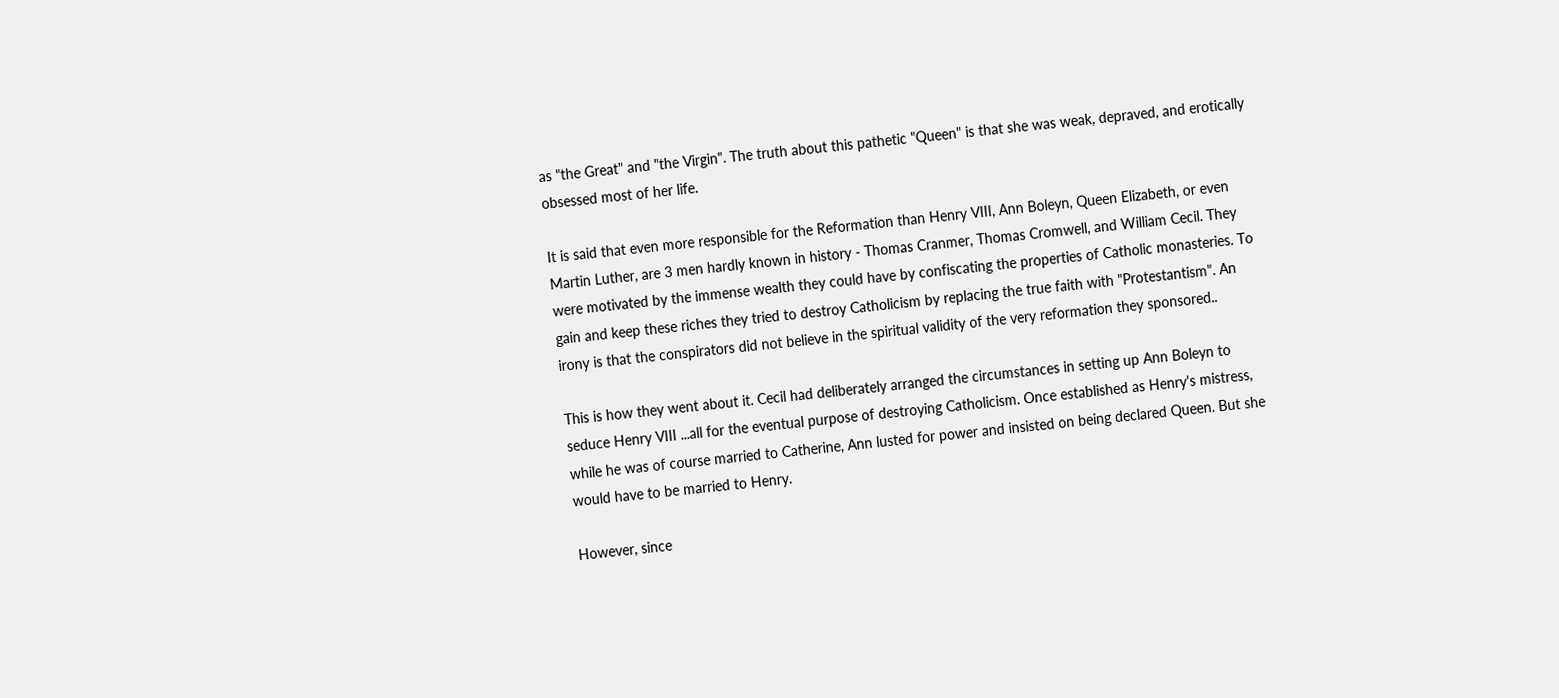as "the Great" and "the Virgin". The truth about this pathetic "Queen" is that she was weak, depraved, and erotically obsessed most of her life.

It is said that even more responsible for the Reformation than Henry VIII, Ann Boleyn, Queen Elizabeth, or even Martin Luther, are 3 men hardly known in history - Thomas Cranmer, Thomas Cromwell, and William Cecil. They were motivated by the immense wealth they could have by confiscating the properties of Catholic monasteries. To gain and keep these riches they tried to destroy Catholicism by replacing the true faith with "Protestantism". An irony is that the conspirators did not believe in the spiritual validity of the very reformation they sponsored..

This is how they went about it. Cecil had deliberately arranged the circumstances in setting up Ann Boleyn to seduce Henry VIII ...all for the eventual purpose of destroying Catholicism. Once established as Henry's mistress, while he was of course married to Catherine, Ann lusted for power and insisted on being declared Queen. But she would have to be married to Henry.

However, since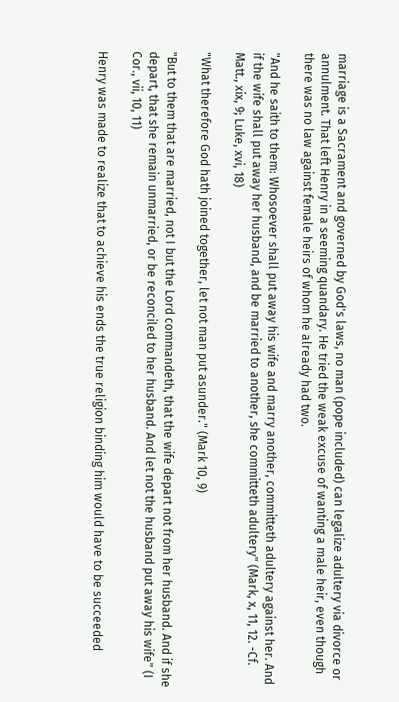marriage is a Sacrament and governed by God's laws, no man (pope included) can legalize adultery via divorce or annulment. That left Henry in a seeming quandary. He tried the weak excuse of wanting a male heir, even though there was no law against female heirs of whom he already had two.

"And he saith to them: Whosoever shall put away his wife and marry another, committeth adultery against her. And if the wife shall put away her husband, and be married to another, she committeth adultery" (Mark, x, 11, 12. -Cf. Matt., xix, 9; Luke, xvi, 18)

"What therefore God hath joined together, let not man put asunder." (Mark 10, 9)

"But to them that are married, not I but the Lord commandeth, that the wife depart not from her husband. And if she depart, that she remain unmarried, or be reconciled to her husband. And let not the husband put away his wife" (I Cor., vii, 10, 11)

Henry was made to realize that to achieve his ends the true religion binding him would have to be succeeded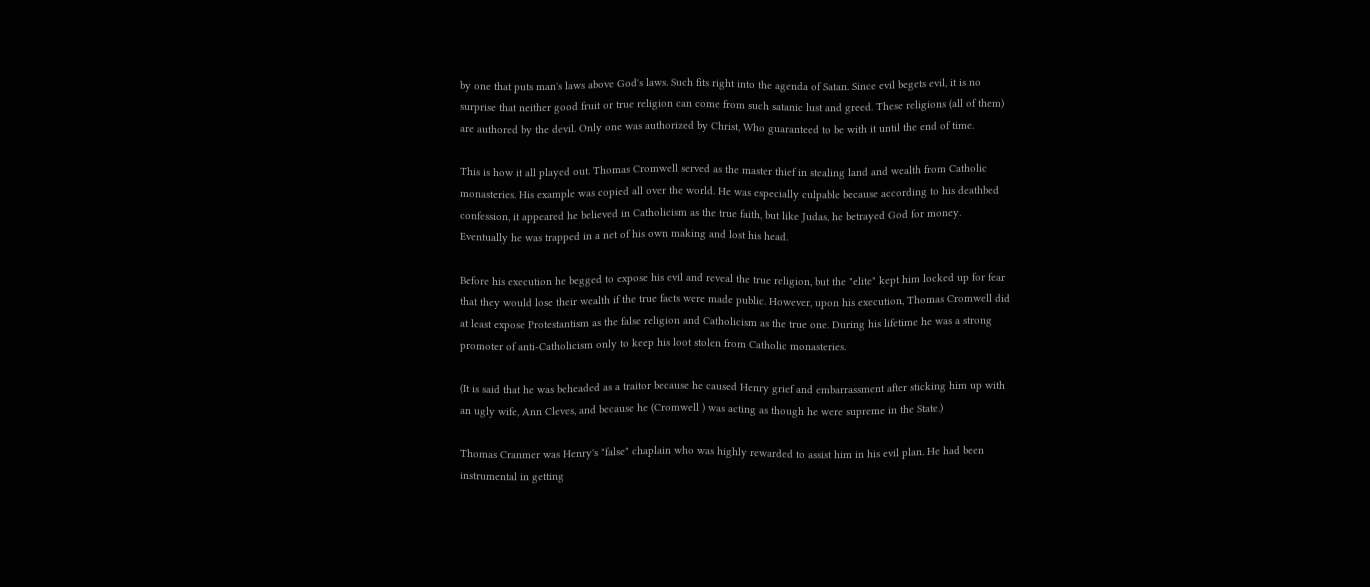by one that puts man's laws above God's laws. Such fits right into the agenda of Satan. Since evil begets evil, it is no surprise that neither good fruit or true religion can come from such satanic lust and greed. These religions (all of them) are authored by the devil. Only one was authorized by Christ, Who guaranteed to be with it until the end of time.

This is how it all played out. Thomas Cromwell served as the master thief in stealing land and wealth from Catholic monasteries. His example was copied all over the world. He was especially culpable because according to his deathbed confession, it appeared he believed in Catholicism as the true faith, but like Judas, he betrayed God for money. Eventually he was trapped in a net of his own making and lost his head.

Before his execution he begged to expose his evil and reveal the true religion, but the "elite" kept him locked up for fear that they would lose their wealth if the true facts were made public. However, upon his execution, Thomas Cromwell did at least expose Protestantism as the false religion and Catholicism as the true one. During his lifetime he was a strong promoter of anti-Catholicism only to keep his loot stolen from Catholic monasteries.

(It is said that he was beheaded as a traitor because he caused Henry grief and embarrassment after sticking him up with an ugly wife, Ann Cleves, and because he (Cromwell ) was acting as though he were supreme in the State.)

Thomas Cranmer was Henry's "false" chaplain who was highly rewarded to assist him in his evil plan. He had been instrumental in getting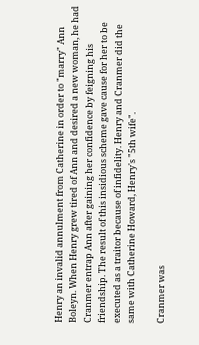Henry an invalid annulment from Catherine in order to "marry" Ann Boleyn. When Henry grew tired of Ann and desired a new woman, he had Cranmer entrap Ann after gaining her confidence by feigning his friendship. The result of this insidious scheme gave cause for her to be executed as a traitor because of infidelity. Henry and Cranmer did the same with Catherine Howard, Henry's "5th wife".

Cranmer was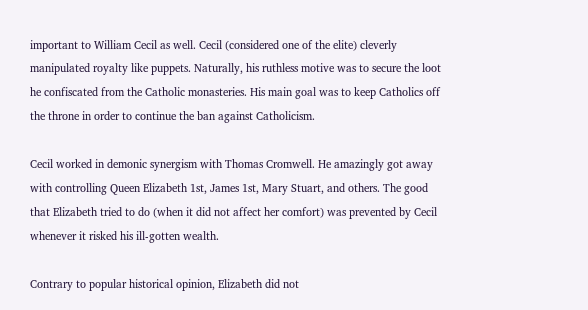important to William Cecil as well. Cecil (considered one of the elite) cleverly manipulated royalty like puppets. Naturally, his ruthless motive was to secure the loot he confiscated from the Catholic monasteries. His main goal was to keep Catholics off the throne in order to continue the ban against Catholicism.

Cecil worked in demonic synergism with Thomas Cromwell. He amazingly got away with controlling Queen Elizabeth 1st, James 1st, Mary Stuart, and others. The good that Elizabeth tried to do (when it did not affect her comfort) was prevented by Cecil whenever it risked his ill-gotten wealth.

Contrary to popular historical opinion, Elizabeth did not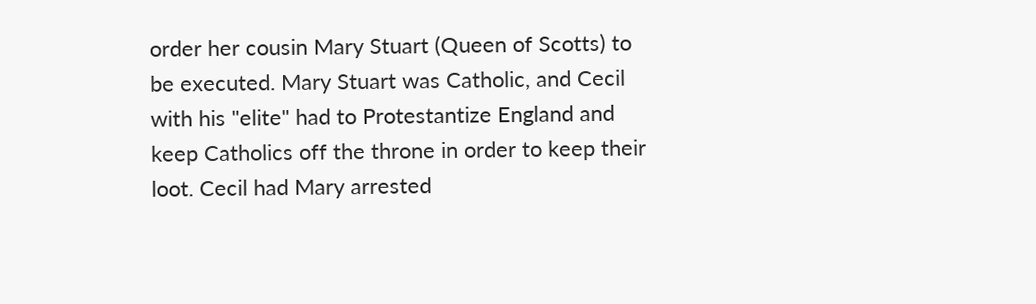order her cousin Mary Stuart (Queen of Scotts) to be executed. Mary Stuart was Catholic, and Cecil with his "elite" had to Protestantize England and keep Catholics off the throne in order to keep their loot. Cecil had Mary arrested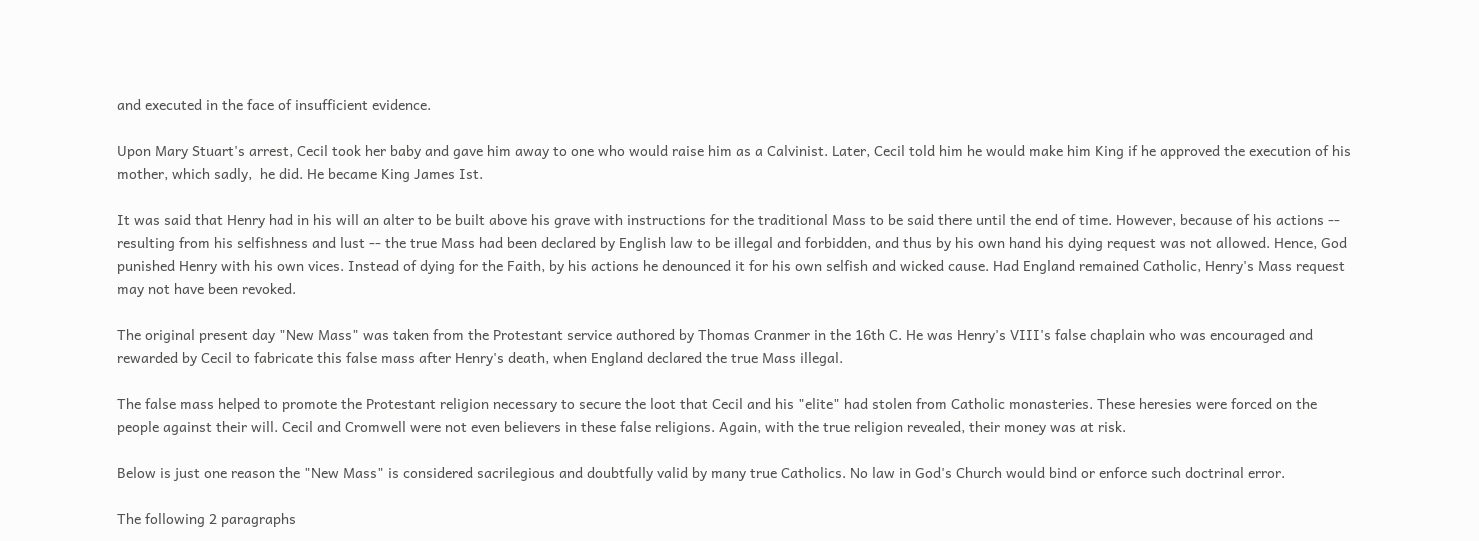and executed in the face of insufficient evidence.

Upon Mary Stuart's arrest, Cecil took her baby and gave him away to one who would raise him as a Calvinist. Later, Cecil told him he would make him King if he approved the execution of his mother, which sadly,  he did. He became King James Ist.

It was said that Henry had in his will an alter to be built above his grave with instructions for the traditional Mass to be said there until the end of time. However, because of his actions -- resulting from his selfishness and lust -- the true Mass had been declared by English law to be illegal and forbidden, and thus by his own hand his dying request was not allowed. Hence, God punished Henry with his own vices. Instead of dying for the Faith, by his actions he denounced it for his own selfish and wicked cause. Had England remained Catholic, Henry's Mass request may not have been revoked.

The original present day "New Mass" was taken from the Protestant service authored by Thomas Cranmer in the 16th C. He was Henry's VIII's false chaplain who was encouraged and rewarded by Cecil to fabricate this false mass after Henry's death, when England declared the true Mass illegal.

The false mass helped to promote the Protestant religion necessary to secure the loot that Cecil and his "elite" had stolen from Catholic monasteries. These heresies were forced on the people against their will. Cecil and Cromwell were not even believers in these false religions. Again, with the true religion revealed, their money was at risk.

Below is just one reason the "New Mass" is considered sacrilegious and doubtfully valid by many true Catholics. No law in God's Church would bind or enforce such doctrinal error.

The following 2 paragraphs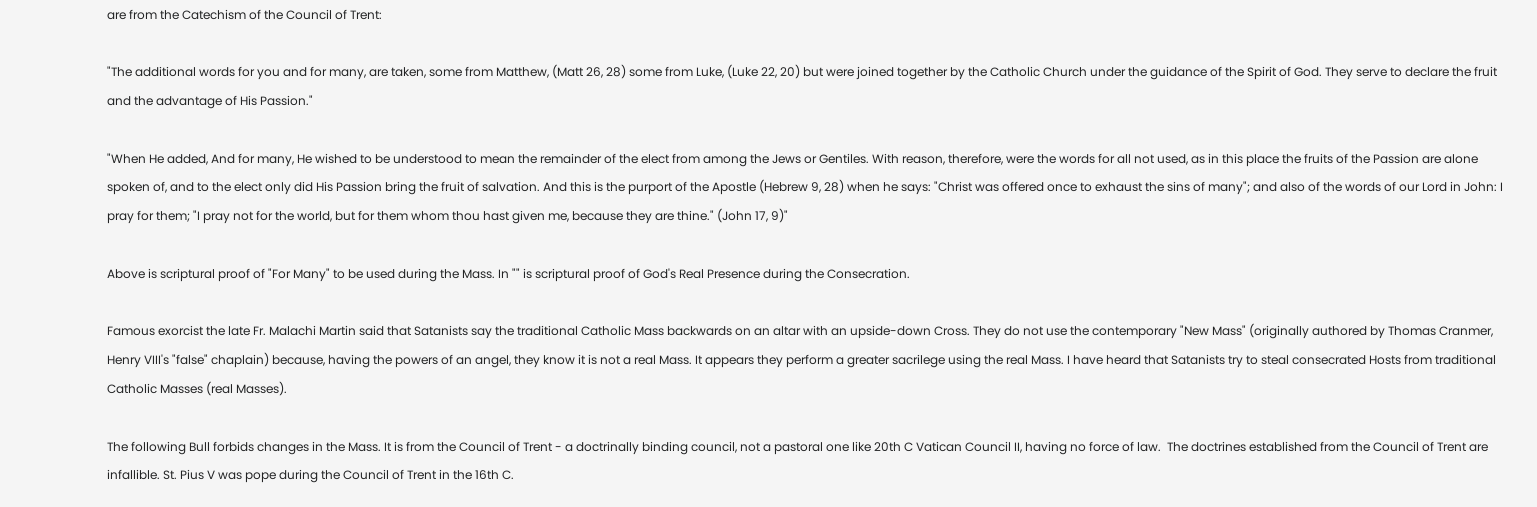are from the Catechism of the Council of Trent:

"The additional words for you and for many, are taken, some from Matthew, (Matt 26, 28) some from Luke, (Luke 22, 20) but were joined together by the Catholic Church under the guidance of the Spirit of God. They serve to declare the fruit and the advantage of His Passion."

"When He added, And for many, He wished to be understood to mean the remainder of the elect from among the Jews or Gentiles. With reason, therefore, were the words for all not used, as in this place the fruits of the Passion are alone spoken of, and to the elect only did His Passion bring the fruit of salvation. And this is the purport of the Apostle (Hebrew 9, 28) when he says: "Christ was offered once to exhaust the sins of many"; and also of the words of our Lord in John: I pray for them; "I pray not for the world, but for them whom thou hast given me, because they are thine." (John 17, 9)"

Above is scriptural proof of "For Many" to be used during the Mass. In "" is scriptural proof of God's Real Presence during the Consecration.

Famous exorcist the late Fr. Malachi Martin said that Satanists say the traditional Catholic Mass backwards on an altar with an upside-down Cross. They do not use the contemporary "New Mass" (originally authored by Thomas Cranmer, Henry VIII's "false" chaplain) because, having the powers of an angel, they know it is not a real Mass. It appears they perform a greater sacrilege using the real Mass. I have heard that Satanists try to steal consecrated Hosts from traditional Catholic Masses (real Masses).

The following Bull forbids changes in the Mass. It is from the Council of Trent - a doctrinally binding council, not a pastoral one like 20th C Vatican Council II, having no force of law.  The doctrines established from the Council of Trent are infallible. St. Pius V was pope during the Council of Trent in the 16th C.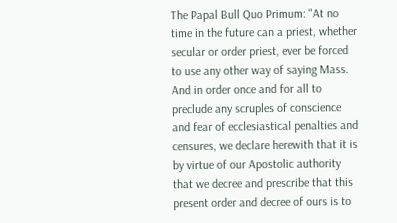The Papal Bull Quo Primum: "At no time in the future can a priest, whether secular or order priest, ever be forced to use any other way of saying Mass. And in order once and for all to preclude any scruples of conscience and fear of ecclesiastical penalties and censures, we declare herewith that it is by virtue of our Apostolic authority that we decree and prescribe that this present order and decree of ours is to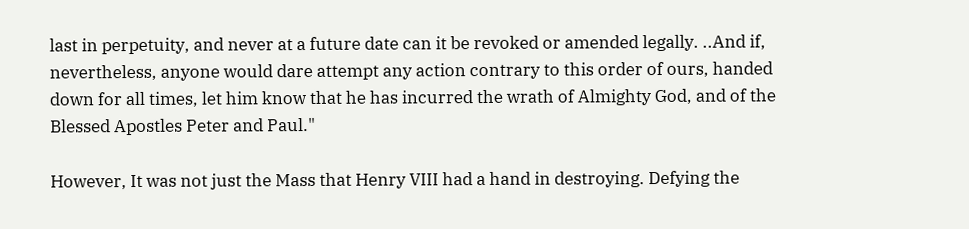last in perpetuity, and never at a future date can it be revoked or amended legally. ..And if, nevertheless, anyone would dare attempt any action contrary to this order of ours, handed down for all times, let him know that he has incurred the wrath of Almighty God, and of the Blessed Apostles Peter and Paul."

However, It was not just the Mass that Henry VIII had a hand in destroying. Defying the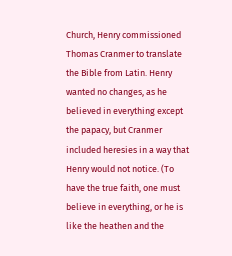Church, Henry commissioned Thomas Cranmer to translate the Bible from Latin. Henry wanted no changes, as he believed in everything except the papacy, but Cranmer included heresies in a way that Henry would not notice. (To have the true faith, one must believe in everything, or he is like the heathen and the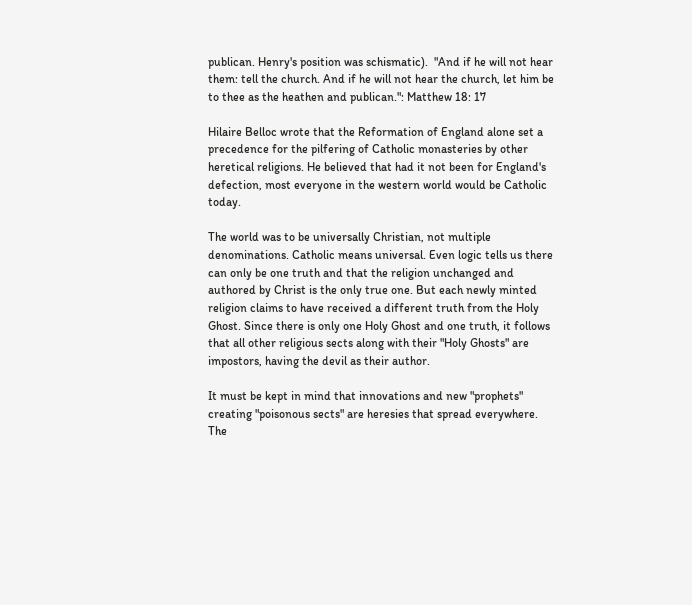publican. Henry's position was schismatic).  "And if he will not hear them: tell the church. And if he will not hear the church, let him be to thee as the heathen and publican.": Matthew 18: 17

Hilaire Belloc wrote that the Reformation of England alone set a precedence for the pilfering of Catholic monasteries by other heretical religions. He believed that had it not been for England's defection, most everyone in the western world would be Catholic today.

The world was to be universally Christian, not multiple denominations. Catholic means universal. Even logic tells us there can only be one truth and that the religion unchanged and authored by Christ is the only true one. But each newly minted religion claims to have received a different truth from the Holy Ghost. Since there is only one Holy Ghost and one truth, it follows that all other religious sects along with their "Holy Ghosts" are impostors, having the devil as their author.

It must be kept in mind that innovations and new "prophets" creating "poisonous sects" are heresies that spread everywhere. The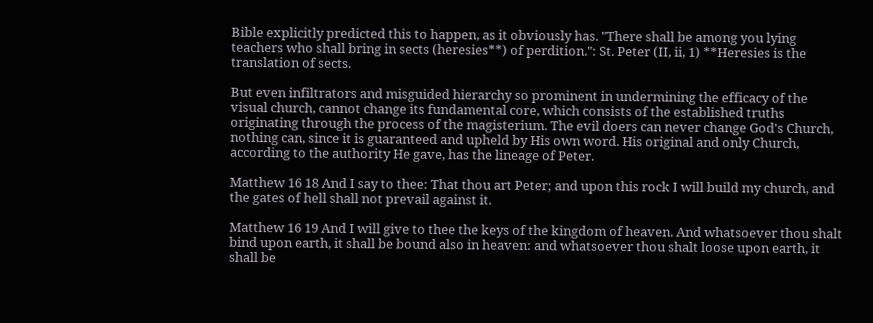Bible explicitly predicted this to happen, as it obviously has. "There shall be among you lying teachers who shall bring in sects (heresies**) of perdition.": St. Peter (II, ii, 1) **Heresies is the translation of sects.

But even infiltrators and misguided hierarchy so prominent in undermining the efficacy of the visual church, cannot change its fundamental core, which consists of the established truths originating through the process of the magisterium. The evil doers can never change God's Church, nothing can, since it is guaranteed and upheld by His own word. His original and only Church, according to the authority He gave, has the lineage of Peter.

Matthew 16 18 And I say to thee: That thou art Peter; and upon this rock I will build my church, and the gates of hell shall not prevail against it.

Matthew 16 19 And I will give to thee the keys of the kingdom of heaven. And whatsoever thou shalt bind upon earth, it shall be bound also in heaven: and whatsoever thou shalt loose upon earth, it shall be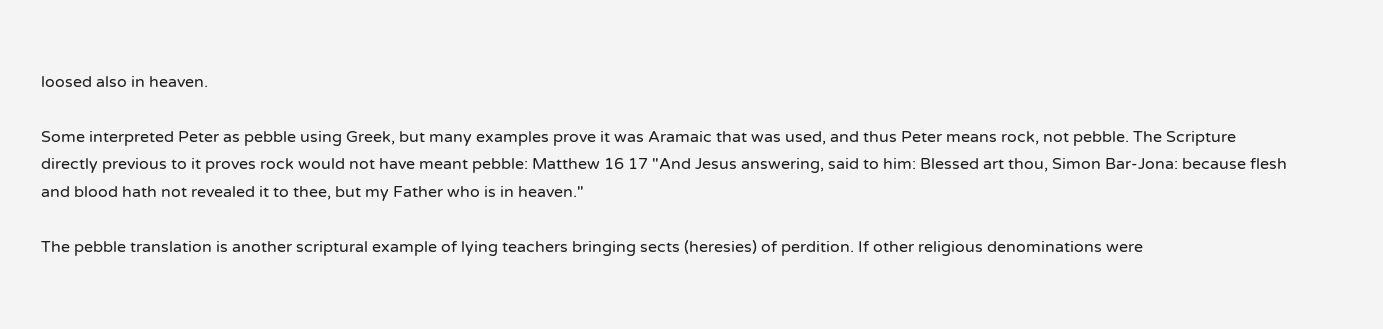loosed also in heaven.

Some interpreted Peter as pebble using Greek, but many examples prove it was Aramaic that was used, and thus Peter means rock, not pebble. The Scripture directly previous to it proves rock would not have meant pebble: Matthew 16 17 "And Jesus answering, said to him: Blessed art thou, Simon Bar-Jona: because flesh and blood hath not revealed it to thee, but my Father who is in heaven."

The pebble translation is another scriptural example of lying teachers bringing sects (heresies) of perdition. If other religious denominations were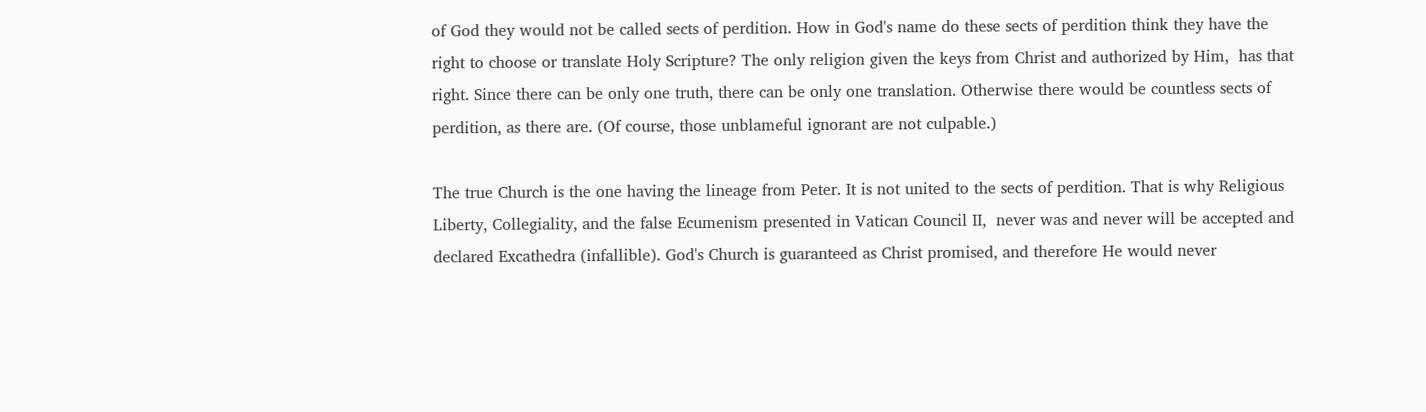of God they would not be called sects of perdition. How in God's name do these sects of perdition think they have the right to choose or translate Holy Scripture? The only religion given the keys from Christ and authorized by Him,  has that right. Since there can be only one truth, there can be only one translation. Otherwise there would be countless sects of perdition, as there are. (Of course, those unblameful ignorant are not culpable.)

The true Church is the one having the lineage from Peter. It is not united to the sects of perdition. That is why Religious Liberty, Collegiality, and the false Ecumenism presented in Vatican Council II,  never was and never will be accepted and declared Excathedra (infallible). God's Church is guaranteed as Christ promised, and therefore He would never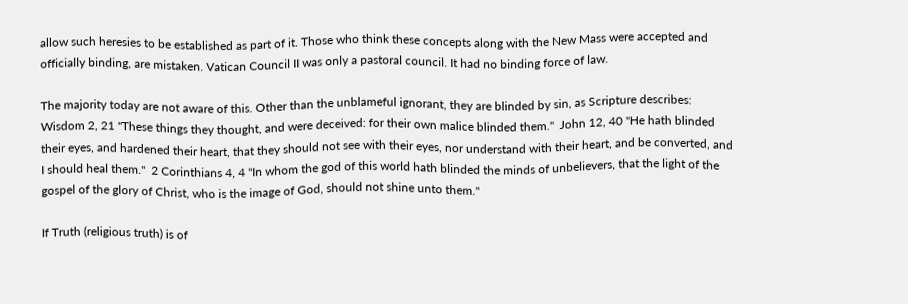allow such heresies to be established as part of it. Those who think these concepts along with the New Mass were accepted and officially binding, are mistaken. Vatican Council II was only a pastoral council. It had no binding force of law.

The majority today are not aware of this. Other than the unblameful ignorant, they are blinded by sin, as Scripture describes: Wisdom 2, 21 "These things they thought, and were deceived: for their own malice blinded them."  John 12, 40 "He hath blinded their eyes, and hardened their heart, that they should not see with their eyes, nor understand with their heart, and be converted, and I should heal them."  2 Corinthians 4, 4 "In whom the god of this world hath blinded the minds of unbelievers, that the light of the gospel of the glory of Christ, who is the image of God, should not shine unto them."

If Truth (religious truth) is of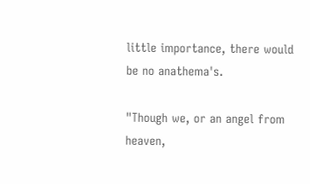little importance, there would be no anathema's.

"Though we, or an angel from heaven,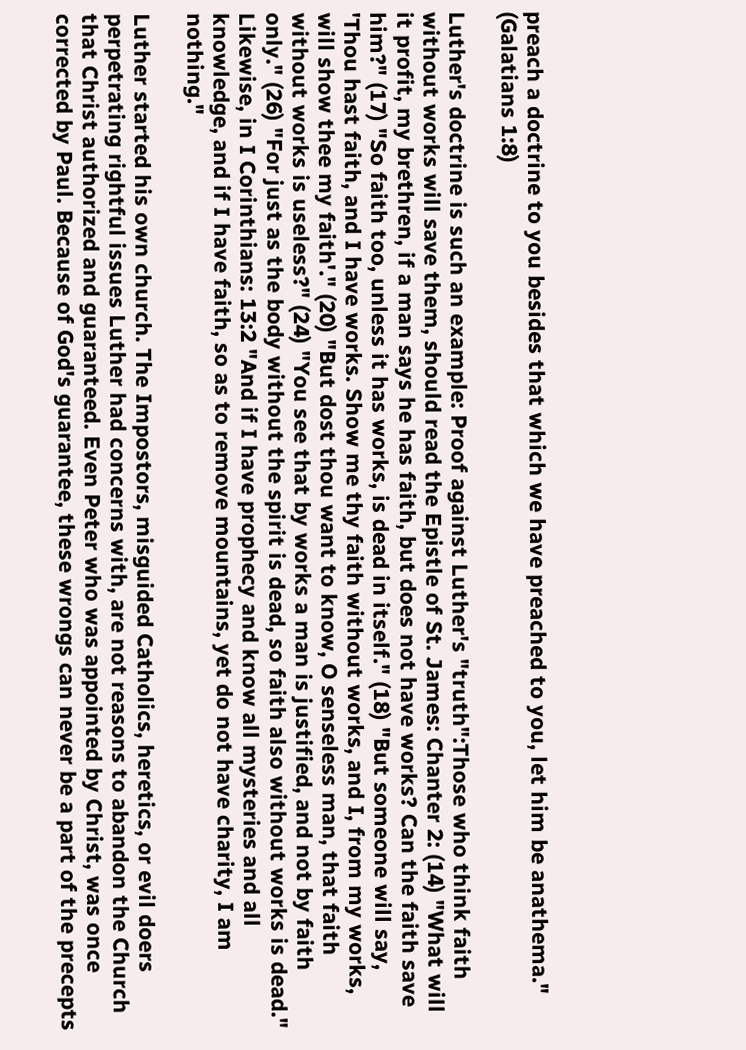preach a doctrine to you besides that which we have preached to you, let him be anathema." (Galatians 1:8)

Luther's doctrine is such an example: Proof against Luther's "truth":Those who think faith without works will save them, should read the Epistle of St. James: Chanter 2: (14) "What will it profit, my brethren, if a man says he has faith, but does not have works? Can the faith save him?" (17) "So faith too, unless it has works, is dead in itself." (18) "But someone will say, 'Thou hast faith, and I have works. Show me thy faith without works, and I, from my works, will show thee my faith'." (20) "But dost thou want to know, O senseless man, that faith without works is useless?" (24) "You see that by works a man is justified, and not by faith only." (26) "For just as the body without the spirit is dead, so faith also without works is dead." Likewise, in I Corinthians: 13:2 "And if I have prophecy and know all mysteries and all knowledge, and if I have faith, so as to remove mountains, yet do not have charity, I am nothing."

Luther started his own church. The Impostors, misguided Catholics, heretics, or evil doers perpetrating rightful issues Luther had concerns with, are not reasons to abandon the Church that Christ authorized and guaranteed. Even Peter who was appointed by Christ, was once corrected by Paul. Because of God's guarantee, these wrongs can never be a part of the precepts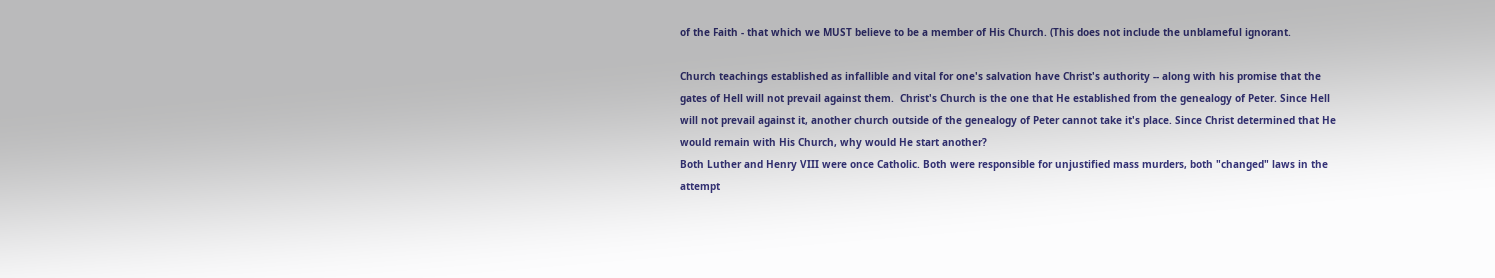of the Faith - that which we MUST believe to be a member of His Church. (This does not include the unblameful ignorant.

Church teachings established as infallible and vital for one's salvation have Christ's authority -- along with his promise that the gates of Hell will not prevail against them.  Christ's Church is the one that He established from the genealogy of Peter. Since Hell will not prevail against it, another church outside of the genealogy of Peter cannot take it's place. Since Christ determined that He would remain with His Church, why would He start another?
Both Luther and Henry VIII were once Catholic. Both were responsible for unjustified mass murders, both "changed" laws in the attempt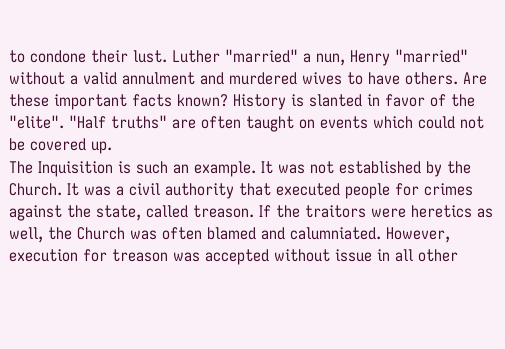to condone their lust. Luther "married" a nun, Henry "married" without a valid annulment and murdered wives to have others. Are these important facts known? History is slanted in favor of the "elite". "Half truths" are often taught on events which could not be covered up.
The Inquisition is such an example. It was not established by the Church. It was a civil authority that executed people for crimes against the state, called treason. If the traitors were heretics as well, the Church was often blamed and calumniated. However, execution for treason was accepted without issue in all other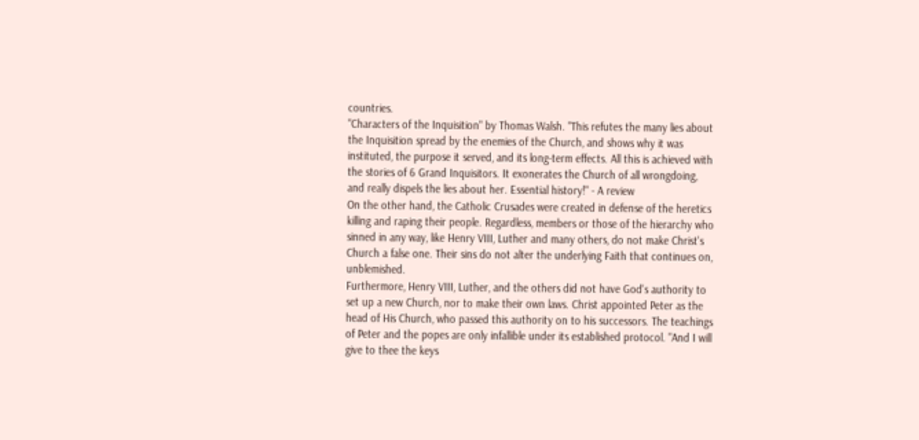countries.
"Characters of the Inquisition" by Thomas Walsh. "This refutes the many lies about the Inquisition spread by the enemies of the Church, and shows why it was instituted, the purpose it served, and its long-term effects. All this is achieved with the stories of 6 Grand Inquisitors. It exonerates the Church of all wrongdoing, and really dispels the lies about her. Essential history!" - A review
On the other hand, the Catholic Crusades were created in defense of the heretics killing and raping their people. Regardless, members or those of the hierarchy who sinned in any way, like Henry VIII, Luther and many others, do not make Christ's Church a false one. Their sins do not alter the underlying Faith that continues on, unblemished.
Furthermore, Henry VIII, Luther, and the others did not have God's authority to set up a new Church, nor to make their own laws. Christ appointed Peter as the head of His Church, who passed this authority on to his successors. The teachings of Peter and the popes are only infallible under its established protocol. "And I will give to thee the keys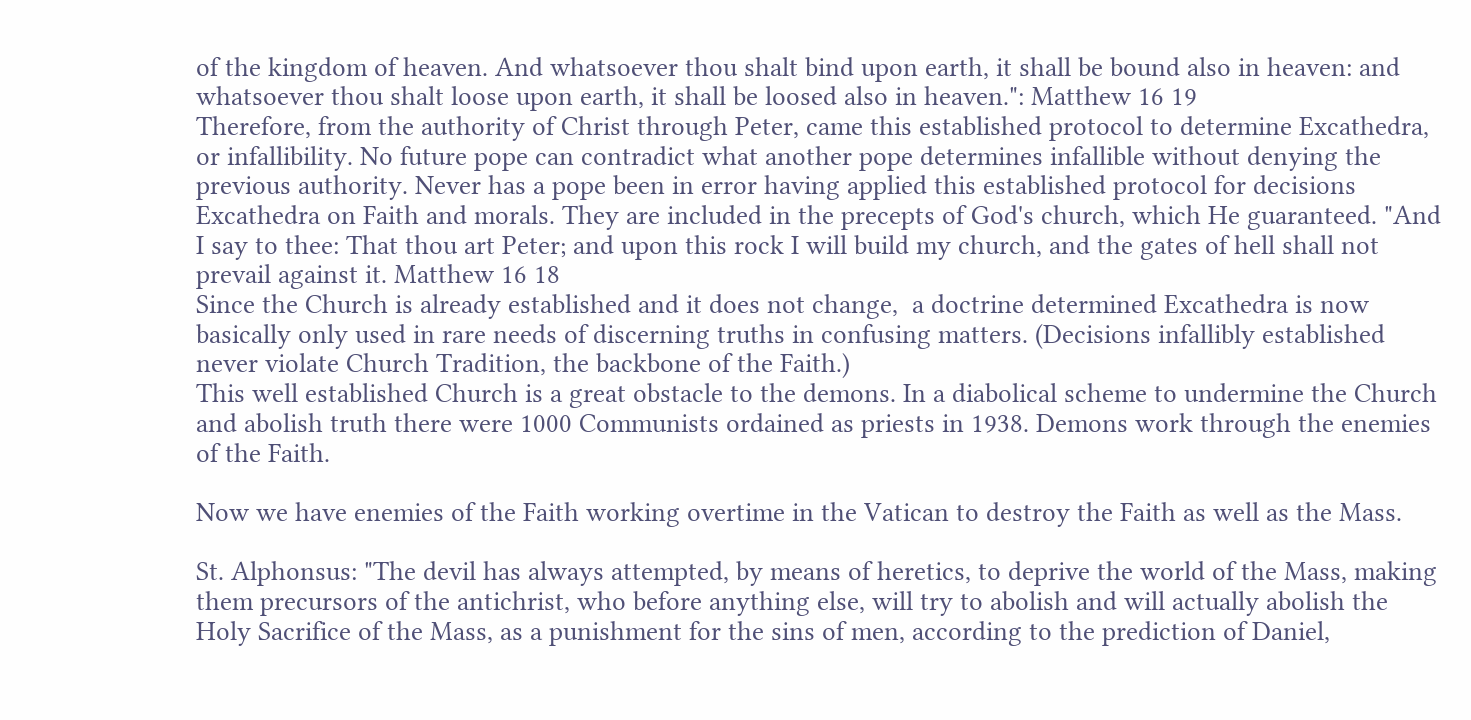of the kingdom of heaven. And whatsoever thou shalt bind upon earth, it shall be bound also in heaven: and whatsoever thou shalt loose upon earth, it shall be loosed also in heaven.": Matthew 16 19
Therefore, from the authority of Christ through Peter, came this established protocol to determine Excathedra, or infallibility. No future pope can contradict what another pope determines infallible without denying the previous authority. Never has a pope been in error having applied this established protocol for decisions Excathedra on Faith and morals. They are included in the precepts of God's church, which He guaranteed. "And I say to thee: That thou art Peter; and upon this rock I will build my church, and the gates of hell shall not prevail against it. Matthew 16 18
Since the Church is already established and it does not change,  a doctrine determined Excathedra is now basically only used in rare needs of discerning truths in confusing matters. (Decisions infallibly established never violate Church Tradition, the backbone of the Faith.)
This well established Church is a great obstacle to the demons. In a diabolical scheme to undermine the Church and abolish truth there were 1000 Communists ordained as priests in 1938. Demons work through the enemies of the Faith.

Now we have enemies of the Faith working overtime in the Vatican to destroy the Faith as well as the Mass.

St. Alphonsus: "The devil has always attempted, by means of heretics, to deprive the world of the Mass, making them precursors of the antichrist, who before anything else, will try to abolish and will actually abolish the Holy Sacrifice of the Mass, as a punishment for the sins of men, according to the prediction of Daniel,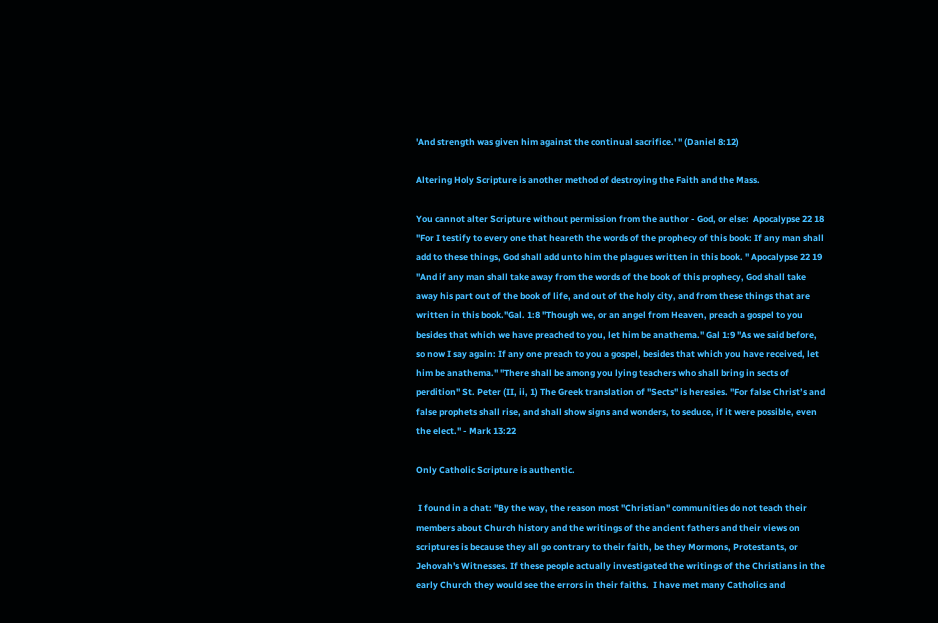'And strength was given him against the continual sacrifice.' " (Daniel 8:12)

Altering Holy Scripture is another method of destroying the Faith and the Mass.

You cannot alter Scripture without permission from the author - God, or else:  Apocalypse 22 18 "For I testify to every one that heareth the words of the prophecy of this book: If any man shall add to these things, God shall add unto him the plagues written in this book. " Apocalypse 22 19 "And if any man shall take away from the words of the book of this prophecy, God shall take away his part out of the book of life, and out of the holy city, and from these things that are written in this book."Gal. 1:8 "Though we, or an angel from Heaven, preach a gospel to you besides that which we have preached to you, let him be anathema." Gal 1:9 "As we said before, so now I say again: If any one preach to you a gospel, besides that which you have received, let him be anathema." "There shall be among you lying teachers who shall bring in sects of perdition" St. Peter (II, ii, 1) The Greek translation of "Sects" is heresies. "For false Christ’s and false prophets shall rise, and shall show signs and wonders, to seduce, if it were possible, even the elect." - Mark 13:22

Only Catholic Scripture is authentic.

 I found in a chat: "By the way, the reason most "Christian" communities do not teach their members about Church history and the writings of the ancient fathers and their views on scriptures is because they all go contrary to their faith, be they Mormons, Protestants, or Jehovah's Witnesses. If these people actually investigated the writings of the Christians in the early Church they would see the errors in their faiths.  I have met many Catholics and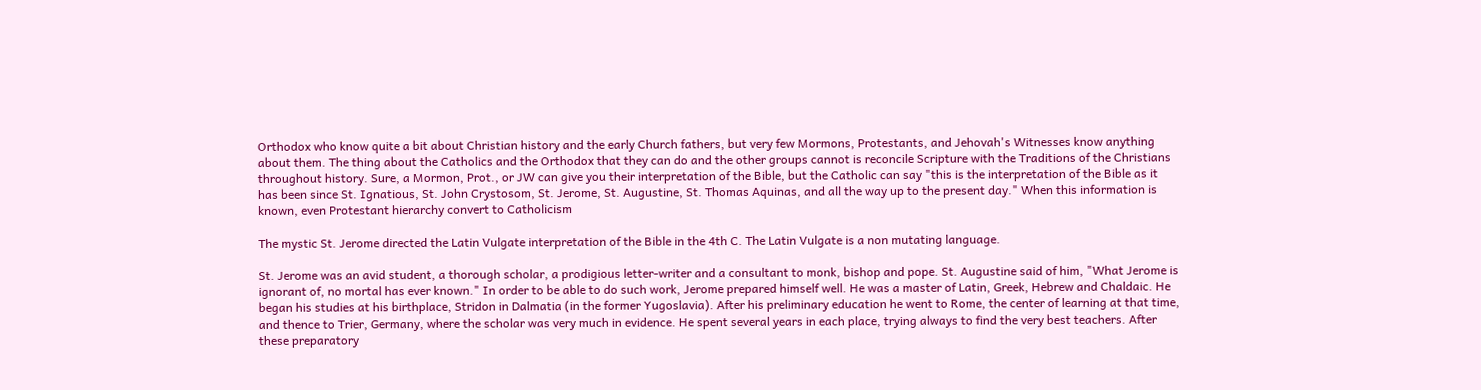Orthodox who know quite a bit about Christian history and the early Church fathers, but very few Mormons, Protestants, and Jehovah's Witnesses know anything about them. The thing about the Catholics and the Orthodox that they can do and the other groups cannot is reconcile Scripture with the Traditions of the Christians throughout history. Sure, a Mormon, Prot., or JW can give you their interpretation of the Bible, but the Catholic can say "this is the interpretation of the Bible as it has been since St. Ignatious, St. John Crystosom, St. Jerome, St. Augustine, St. Thomas Aquinas, and all the way up to the present day." When this information is known, even Protestant hierarchy convert to Catholicism

The mystic St. Jerome directed the Latin Vulgate interpretation of the Bible in the 4th C. The Latin Vulgate is a non mutating language.

St. Jerome was an avid student, a thorough scholar, a prodigious letter-writer and a consultant to monk, bishop and pope. St. Augustine said of him, "What Jerome is ignorant of, no mortal has ever known." In order to be able to do such work, Jerome prepared himself well. He was a master of Latin, Greek, Hebrew and Chaldaic. He began his studies at his birthplace, Stridon in Dalmatia (in the former Yugoslavia). After his preliminary education he went to Rome, the center of learning at that time, and thence to Trier, Germany, where the scholar was very much in evidence. He spent several years in each place, trying always to find the very best teachers. After these preparatory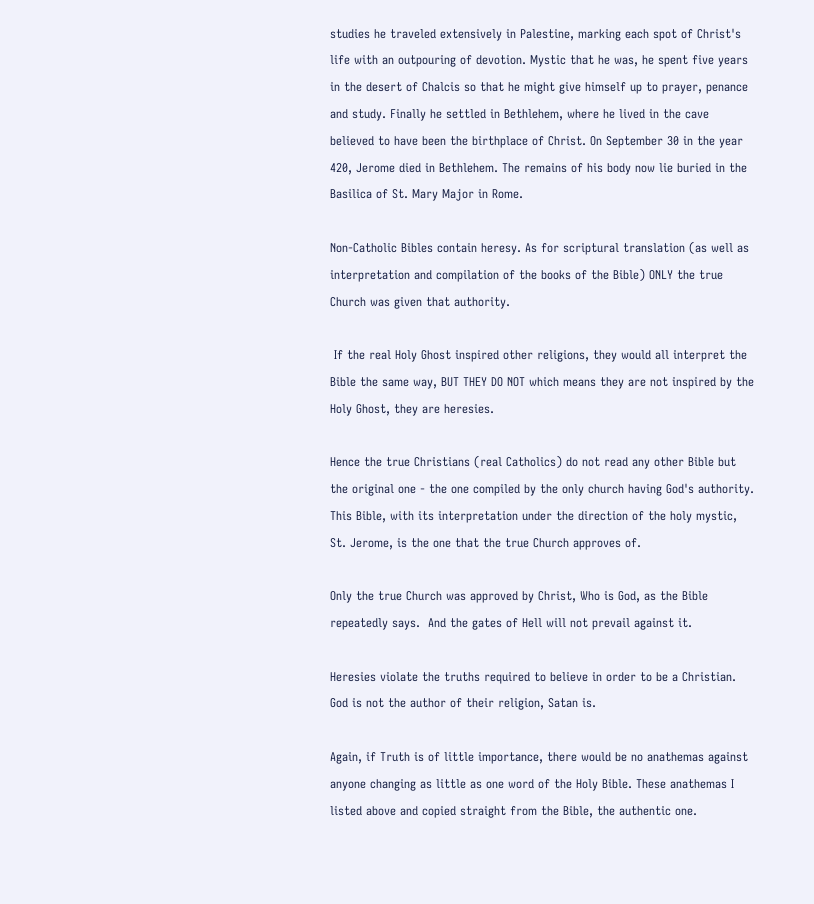studies he traveled extensively in Palestine, marking each spot of Christ's life with an outpouring of devotion. Mystic that he was, he spent five years in the desert of Chalcis so that he might give himself up to prayer, penance and study. Finally he settled in Bethlehem, where he lived in the cave believed to have been the birthplace of Christ. On September 30 in the year 420, Jerome died in Bethlehem. The remains of his body now lie buried in the Basilica of St. Mary Major in Rome.

Non-Catholic Bibles contain heresy. As for scriptural translation (as well as interpretation and compilation of the books of the Bible) ONLY the true Church was given that authority.

 If the real Holy Ghost inspired other religions, they would all interpret the Bible the same way, BUT THEY DO NOT which means they are not inspired by the Holy Ghost, they are heresies.

Hence the true Christians (real Catholics) do not read any other Bible but the original one - the one compiled by the only church having God's authority. This Bible, with its interpretation under the direction of the holy mystic,  St. Jerome, is the one that the true Church approves of.

Only the true Church was approved by Christ, Who is God, as the Bible repeatedly says.  And the gates of Hell will not prevail against it.

Heresies violate the truths required to believe in order to be a Christian. God is not the author of their religion, Satan is.

Again, if Truth is of little importance, there would be no anathemas against anyone changing as little as one word of the Holy Bible. These anathemas I listed above and copied straight from the Bible, the authentic one.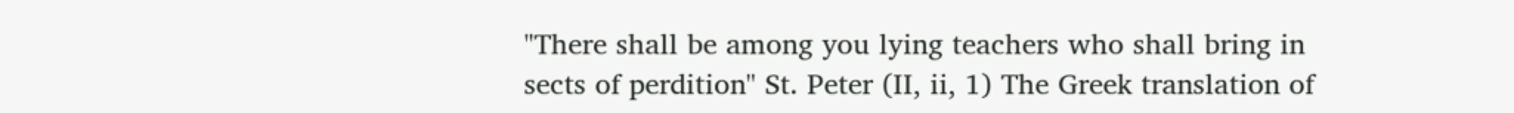"There shall be among you lying teachers who shall bring in sects of perdition" St. Peter (II, ii, 1) The Greek translation of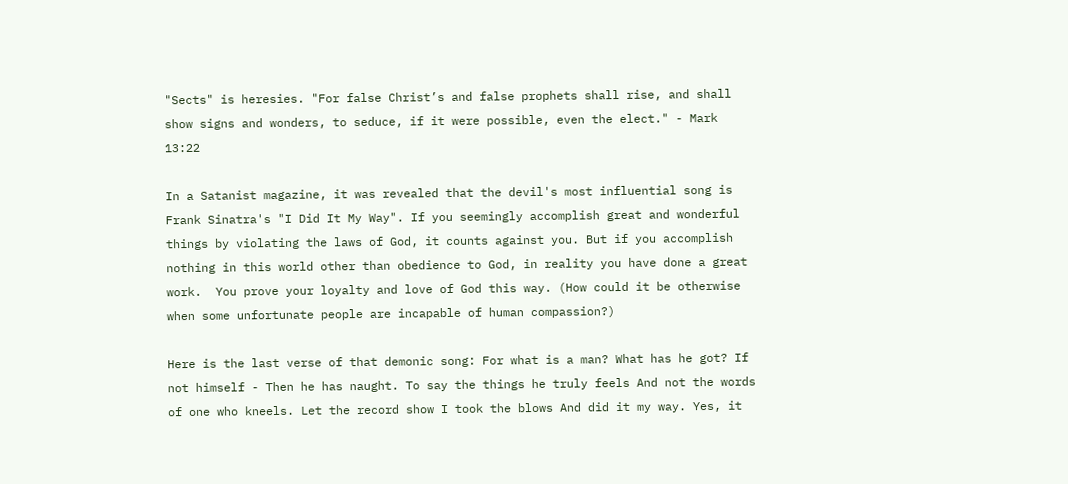"Sects" is heresies. "For false Christ’s and false prophets shall rise, and shall show signs and wonders, to seduce, if it were possible, even the elect." - Mark 13:22

In a Satanist magazine, it was revealed that the devil's most influential song is Frank Sinatra's "I Did It My Way". If you seemingly accomplish great and wonderful things by violating the laws of God, it counts against you. But if you accomplish nothing in this world other than obedience to God, in reality you have done a great work.  You prove your loyalty and love of God this way. (How could it be otherwise when some unfortunate people are incapable of human compassion?)

Here is the last verse of that demonic song: For what is a man? What has he got? If not himself - Then he has naught. To say the things he truly feels And not the words of one who kneels. Let the record show I took the blows And did it my way. Yes, it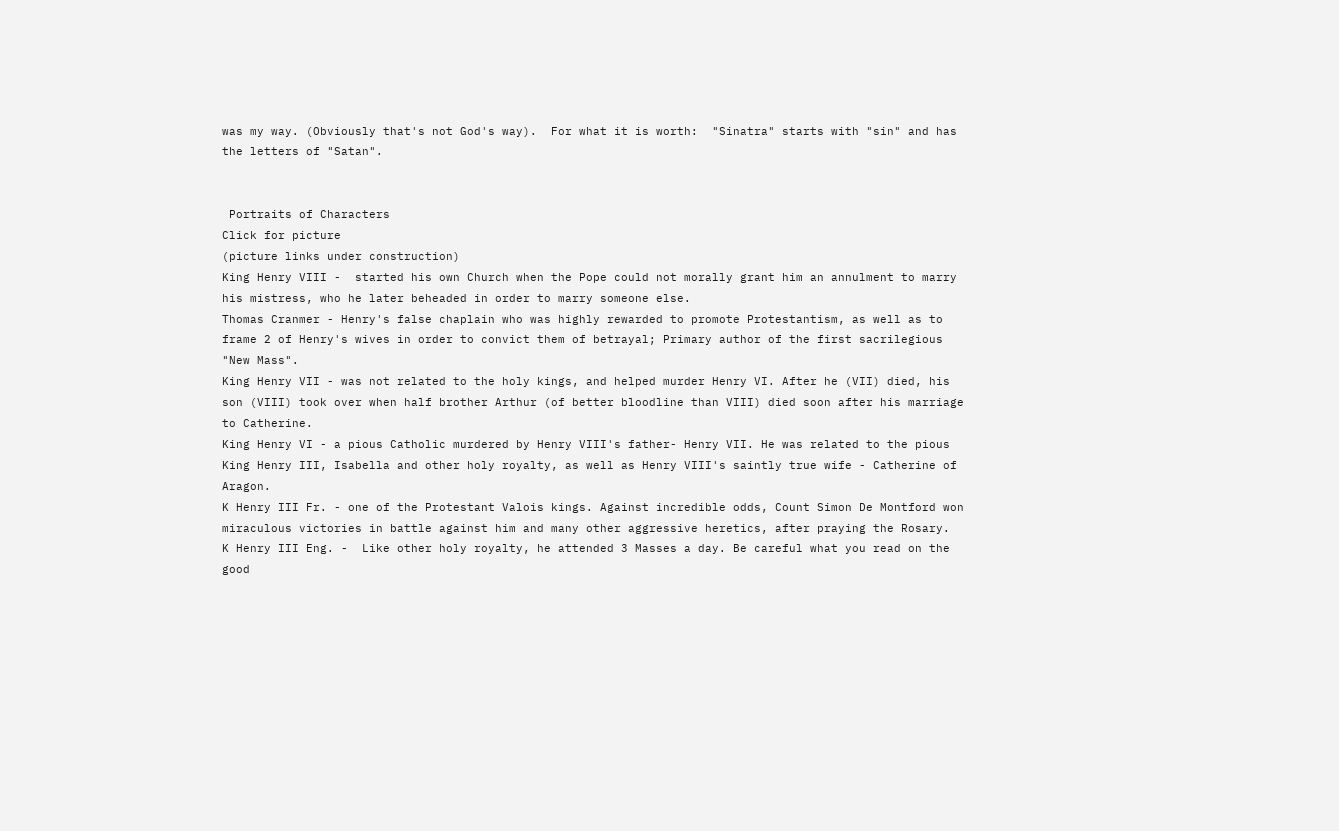was my way. (Obviously that's not God's way).  For what it is worth:  "Sinatra" starts with "sin" and has the letters of "Satan".


 Portraits of Characters
Click for picture
(picture links under construction)
King Henry VIII -  started his own Church when the Pope could not morally grant him an annulment to marry his mistress, who he later beheaded in order to marry someone else.
Thomas Cranmer - Henry's false chaplain who was highly rewarded to promote Protestantism, as well as to frame 2 of Henry's wives in order to convict them of betrayal; Primary author of the first sacrilegious "New Mass".
King Henry VII - was not related to the holy kings, and helped murder Henry VI. After he (VII) died, his son (VIII) took over when half brother Arthur (of better bloodline than VIII) died soon after his marriage to Catherine.
King Henry VI - a pious Catholic murdered by Henry VIII's father- Henry VII. He was related to the pious King Henry III, Isabella and other holy royalty, as well as Henry VIII's saintly true wife - Catherine of Aragon.
K Henry III Fr. - one of the Protestant Valois kings. Against incredible odds, Count Simon De Montford won miraculous victories in battle against him and many other aggressive heretics, after praying the Rosary.
K Henry III Eng. -  Like other holy royalty, he attended 3 Masses a day. Be careful what you read on the good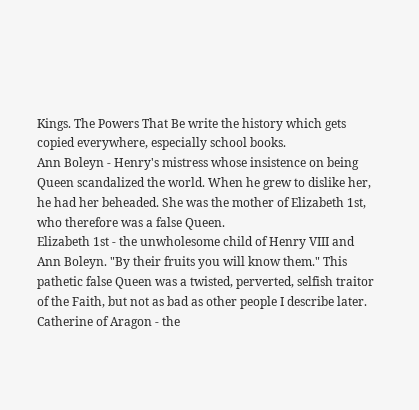Kings. The Powers That Be write the history which gets copied everywhere, especially school books.
Ann Boleyn - Henry's mistress whose insistence on being Queen scandalized the world. When he grew to dislike her, he had her beheaded. She was the mother of Elizabeth 1st, who therefore was a false Queen.
Elizabeth 1st - the unwholesome child of Henry VIII and Ann Boleyn. "By their fruits you will know them." This pathetic false Queen was a twisted, perverted, selfish traitor of the Faith, but not as bad as other people I describe later.
Catherine of Aragon - the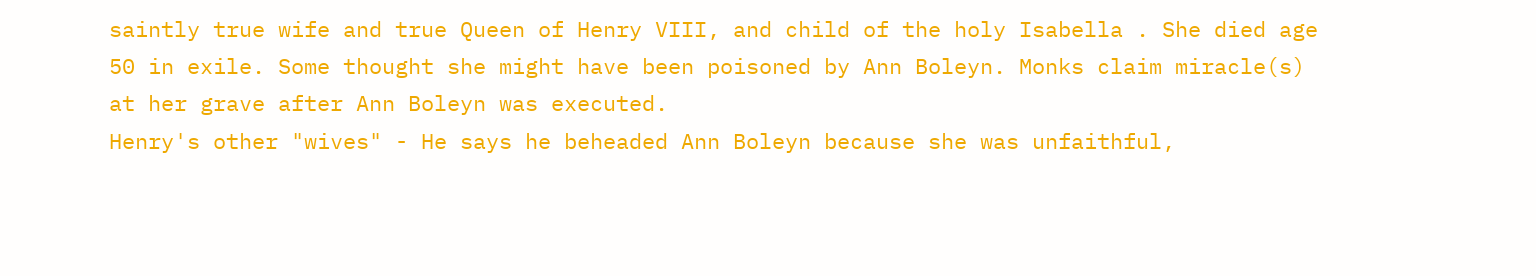saintly true wife and true Queen of Henry VIII, and child of the holy Isabella . She died age 50 in exile. Some thought she might have been poisoned by Ann Boleyn. Monks claim miracle(s) at her grave after Ann Boleyn was executed.
Henry's other "wives" - He says he beheaded Ann Boleyn because she was unfaithful,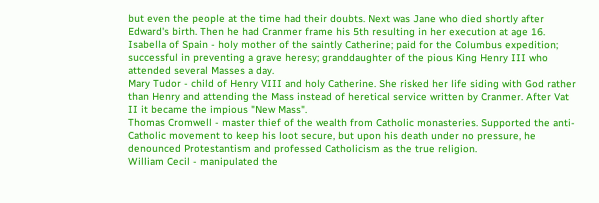but even the people at the time had their doubts. Next was Jane who died shortly after Edward's birth. Then he had Cranmer frame his 5th resulting in her execution at age 16.
Isabella of Spain - holy mother of the saintly Catherine; paid for the Columbus expedition; successful in preventing a grave heresy; granddaughter of the pious King Henry III who attended several Masses a day.
Mary Tudor - child of Henry VIII and holy Catherine. She risked her life siding with God rather than Henry and attending the Mass instead of heretical service written by Cranmer. After Vat II it became the impious "New Mass".
Thomas Cromwell - master thief of the wealth from Catholic monasteries. Supported the anti- Catholic movement to keep his loot secure, but upon his death under no pressure, he denounced Protestantism and professed Catholicism as the true religion.
William Cecil - manipulated the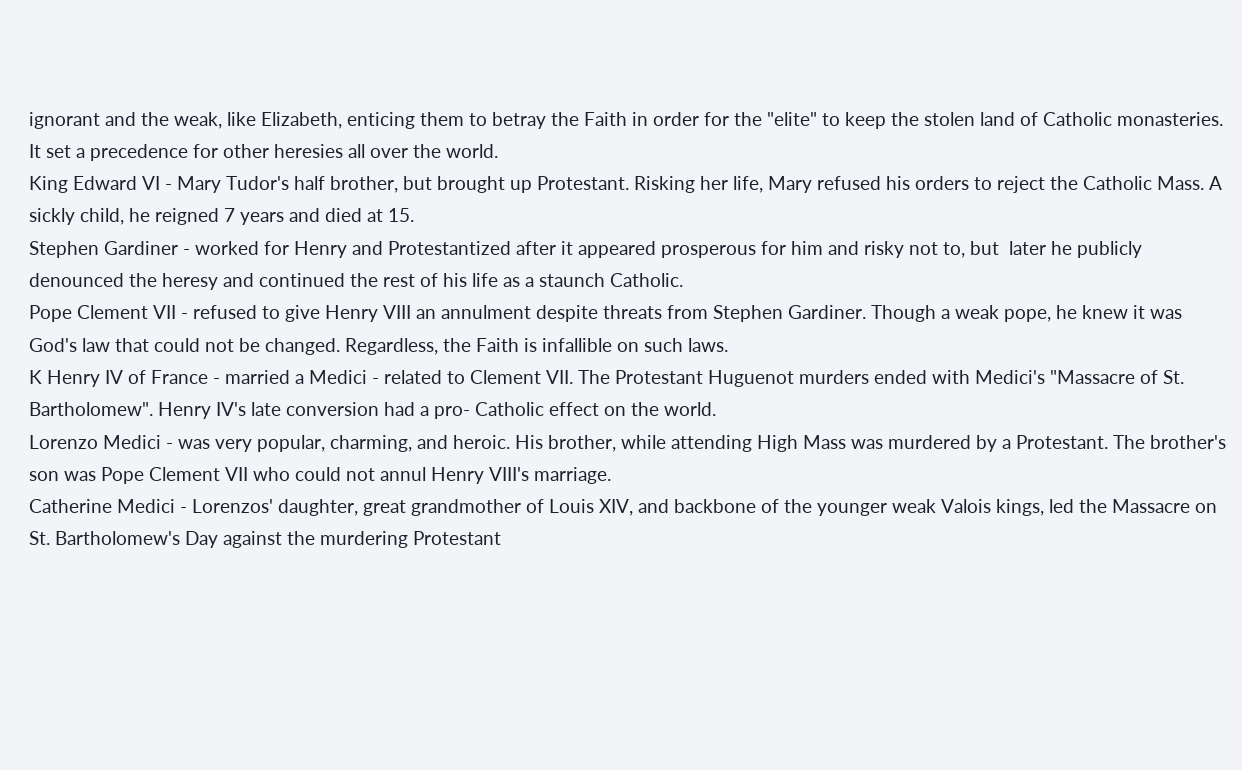ignorant and the weak, like Elizabeth, enticing them to betray the Faith in order for the "elite" to keep the stolen land of Catholic monasteries. It set a precedence for other heresies all over the world.
King Edward VI - Mary Tudor's half brother, but brought up Protestant. Risking her life, Mary refused his orders to reject the Catholic Mass. A sickly child, he reigned 7 years and died at 15.
Stephen Gardiner - worked for Henry and Protestantized after it appeared prosperous for him and risky not to, but  later he publicly denounced the heresy and continued the rest of his life as a staunch Catholic.
Pope Clement VII - refused to give Henry VIII an annulment despite threats from Stephen Gardiner. Though a weak pope, he knew it was God's law that could not be changed. Regardless, the Faith is infallible on such laws.
K Henry IV of France - married a Medici - related to Clement VII. The Protestant Huguenot murders ended with Medici's "Massacre of St. Bartholomew". Henry IV's late conversion had a pro- Catholic effect on the world.
Lorenzo Medici - was very popular, charming, and heroic. His brother, while attending High Mass was murdered by a Protestant. The brother's son was Pope Clement VII who could not annul Henry VIII's marriage.
Catherine Medici - Lorenzos' daughter, great grandmother of Louis XIV, and backbone of the younger weak Valois kings, led the Massacre on St. Bartholomew's Day against the murdering Protestant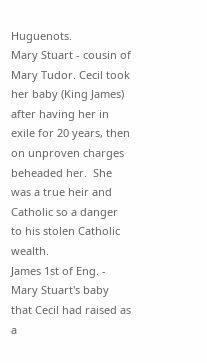Huguenots.
Mary Stuart - cousin of Mary Tudor. Cecil took her baby (King James) after having her in exile for 20 years, then on unproven charges beheaded her.  She was a true heir and Catholic so a danger to his stolen Catholic wealth.
James 1st of Eng. - Mary Stuart's baby that Cecil had raised as a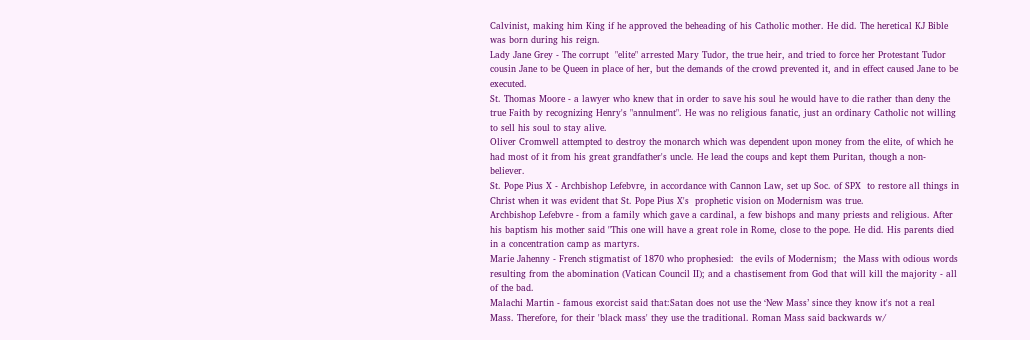Calvinist, making him King if he approved the beheading of his Catholic mother. He did. The heretical KJ Bible was born during his reign.
Lady Jane Grey - The corrupt  "elite" arrested Mary Tudor, the true heir, and tried to force her Protestant Tudor cousin Jane to be Queen in place of her, but the demands of the crowd prevented it, and in effect caused Jane to be executed.
St. Thomas Moore - a lawyer who knew that in order to save his soul he would have to die rather than deny the true Faith by recognizing Henry's "annulment". He was no religious fanatic, just an ordinary Catholic not willing to sell his soul to stay alive.
Oliver Cromwell attempted to destroy the monarch which was dependent upon money from the elite, of which he had most of it from his great grandfather's uncle. He lead the coups and kept them Puritan, though a non-believer.
St. Pope Pius X - Archbishop Lefebvre, in accordance with Cannon Law, set up Soc. of SPX  to restore all things in Christ when it was evident that St. Pope Pius X's  prophetic vision on Modernism was true.
Archbishop Lefebvre - from a family which gave a cardinal, a few bishops and many priests and religious. After his baptism his mother said "This one will have a great role in Rome, close to the pope. He did. His parents died in a concentration camp as martyrs.
Marie Jahenny - French stigmatist of 1870 who prophesied:  the evils of Modernism;  the Mass with odious words resulting from the abomination (Vatican Council II); and a chastisement from God that will kill the majority - all of the bad.
Malachi Martin - famous exorcist said that:Satan does not use the ‘New Mass’ since they know it's not a real Mass. Therefore, for their 'black mass' they use the traditional. Roman Mass said backwards w/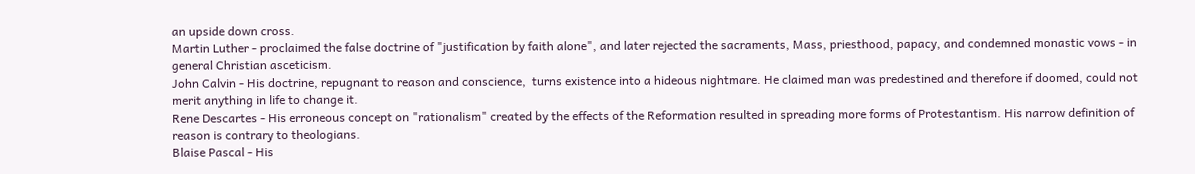an upside down cross.
Martin Luther - proclaimed the false doctrine of "justification by faith alone", and later rejected the sacraments, Mass, priesthood, papacy, and condemned monastic vows - in general Christian asceticism.
John Calvin - His doctrine, repugnant to reason and conscience,  turns existence into a hideous nightmare. He claimed man was predestined and therefore if doomed, could not merit anything in life to change it.
Rene Descartes - His erroneous concept on "rationalism" created by the effects of the Reformation resulted in spreading more forms of Protestantism. His narrow definition of reason is contrary to theologians.
Blaise Pascal - His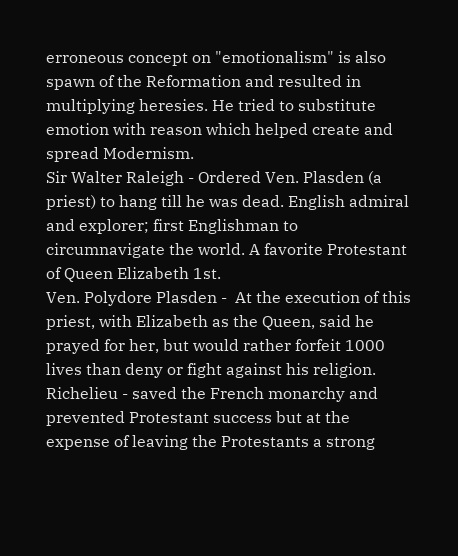erroneous concept on "emotionalism" is also spawn of the Reformation and resulted in multiplying heresies. He tried to substitute emotion with reason which helped create and spread Modernism.
Sir Walter Raleigh - Ordered Ven. Plasden (a priest) to hang till he was dead. English admiral and explorer; first Englishman to circumnavigate the world. A favorite Protestant of Queen Elizabeth 1st.
Ven. Polydore Plasden -  At the execution of this priest, with Elizabeth as the Queen, said he prayed for her, but would rather forfeit 1000 lives than deny or fight against his religion.
Richelieu - saved the French monarchy and prevented Protestant success but at the expense of leaving the Protestants a strong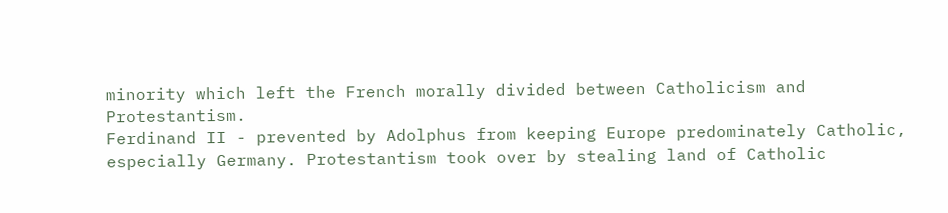minority which left the French morally divided between Catholicism and Protestantism.
Ferdinand II - prevented by Adolphus from keeping Europe predominately Catholic, especially Germany. Protestantism took over by stealing land of Catholic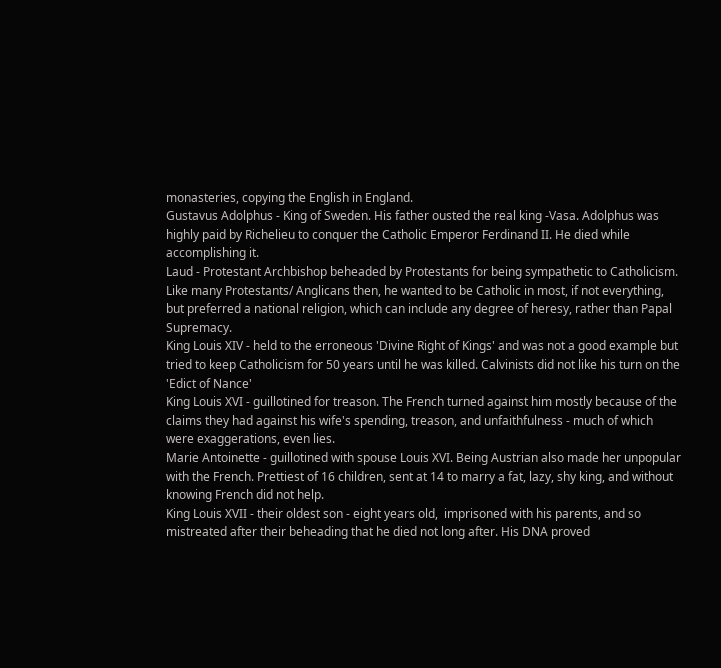monasteries, copying the English in England.
Gustavus Adolphus - King of Sweden. His father ousted the real king -Vasa. Adolphus was highly paid by Richelieu to conquer the Catholic Emperor Ferdinand II. He died while accomplishing it.
Laud - Protestant Archbishop beheaded by Protestants for being sympathetic to Catholicism. Like many Protestants/ Anglicans then, he wanted to be Catholic in most, if not everything, but preferred a national religion, which can include any degree of heresy, rather than Papal Supremacy.
King Louis XIV - held to the erroneous 'Divine Right of Kings' and was not a good example but tried to keep Catholicism for 50 years until he was killed. Calvinists did not like his turn on the 'Edict of Nance'
King Louis XVI - guillotined for treason. The French turned against him mostly because of the claims they had against his wife's spending, treason, and unfaithfulness - much of which were exaggerations, even lies.
Marie Antoinette - guillotined with spouse Louis XVI. Being Austrian also made her unpopular with the French. Prettiest of 16 children, sent at 14 to marry a fat, lazy, shy king, and without knowing French did not help.
King Louis XVII - their oldest son - eight years old,  imprisoned with his parents, and so mistreated after their beheading that he died not long after. His DNA proved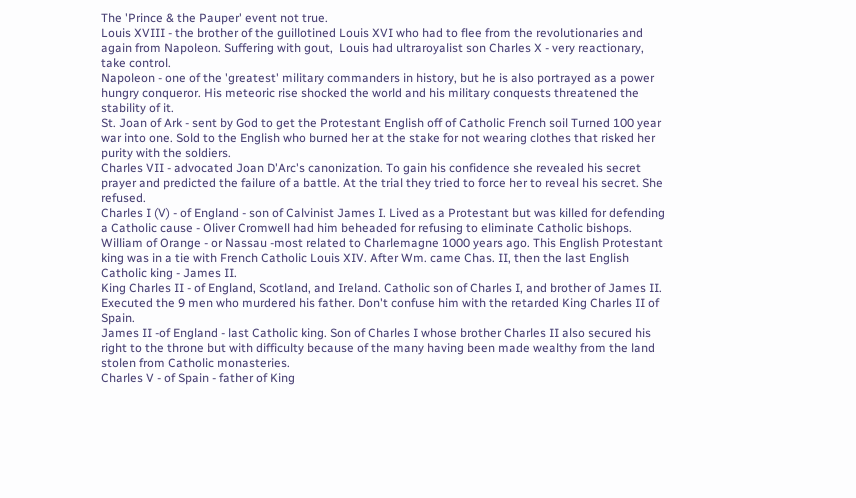The 'Prince & the Pauper' event not true.
Louis XVIII - the brother of the guillotined Louis XVI who had to flee from the revolutionaries and again from Napoleon. Suffering with gout,  Louis had ultraroyalist son Charles X - very reactionary,  take control.
Napoleon - one of the 'greatest' military commanders in history, but he is also portrayed as a power hungry conqueror. His meteoric rise shocked the world and his military conquests threatened the stability of it.
St. Joan of Ark - sent by God to get the Protestant English off of Catholic French soil Turned 100 year war into one. Sold to the English who burned her at the stake for not wearing clothes that risked her purity with the soldiers.
Charles VII - advocated Joan D'Arc's canonization. To gain his confidence she revealed his secret prayer and predicted the failure of a battle. At the trial they tried to force her to reveal his secret. She refused.
Charles I (V) - of England - son of Calvinist James I. Lived as a Protestant but was killed for defending a Catholic cause - Oliver Cromwell had him beheaded for refusing to eliminate Catholic bishops.
William of Orange - or Nassau -most related to Charlemagne 1000 years ago. This English Protestant king was in a tie with French Catholic Louis XIV. After Wm. came Chas. II, then the last English Catholic king - James II.
King Charles II - of England, Scotland, and Ireland. Catholic son of Charles I, and brother of James II. Executed the 9 men who murdered his father. Don't confuse him with the retarded King Charles II of Spain.
James II -of England - last Catholic king. Son of Charles I whose brother Charles II also secured his right to the throne but with difficulty because of the many having been made wealthy from the land stolen from Catholic monasteries.
Charles V - of Spain - father of King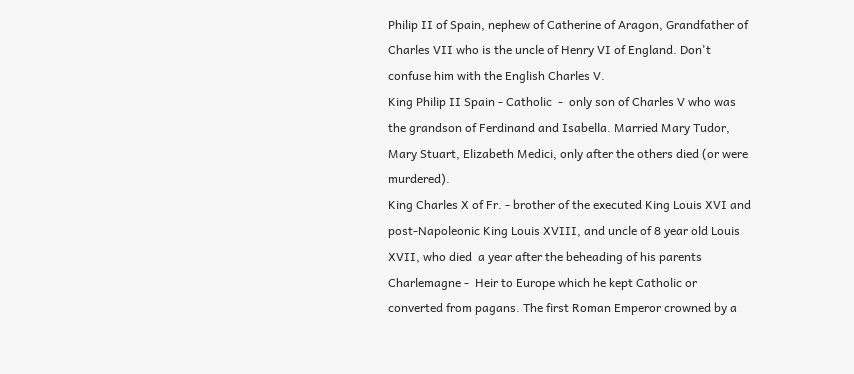Philip II of Spain, nephew of Catherine of Aragon, Grandfather of Charles VII who is the uncle of Henry VI of England. Don't confuse him with the English Charles V.
King Philip II Spain - Catholic  -  only son of Charles V who was the grandson of Ferdinand and Isabella. Married Mary Tudor, Mary Stuart, Elizabeth Medici, only after the others died (or were murdered).
King Charles X of Fr. - brother of the executed King Louis XVI and post-Napoleonic King Louis XVIII, and uncle of 8 year old Louis XVII, who died  a year after the beheading of his parents
Charlemagne -  Heir to Europe which he kept Catholic or converted from pagans. The first Roman Emperor crowned by a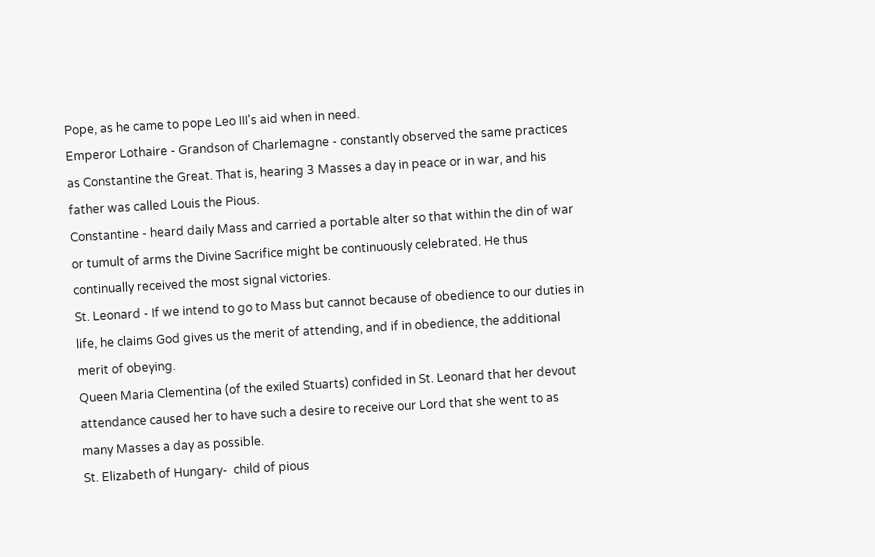Pope, as he came to pope Leo III's aid when in need.
Emperor Lothaire - Grandson of Charlemagne - constantly observed the same practices as Constantine the Great. That is, hearing 3 Masses a day in peace or in war, and his father was called Louis the Pious.
Constantine - heard daily Mass and carried a portable alter so that within the din of war or tumult of arms the Divine Sacrifice might be continuously celebrated. He thus continually received the most signal victories.
St. Leonard - If we intend to go to Mass but cannot because of obedience to our duties in life, he claims God gives us the merit of attending, and if in obedience, the additional merit of obeying.
Queen Maria Clementina (of the exiled Stuarts) confided in St. Leonard that her devout attendance caused her to have such a desire to receive our Lord that she went to as many Masses a day as possible.
St. Elizabeth of Hungary-  child of pious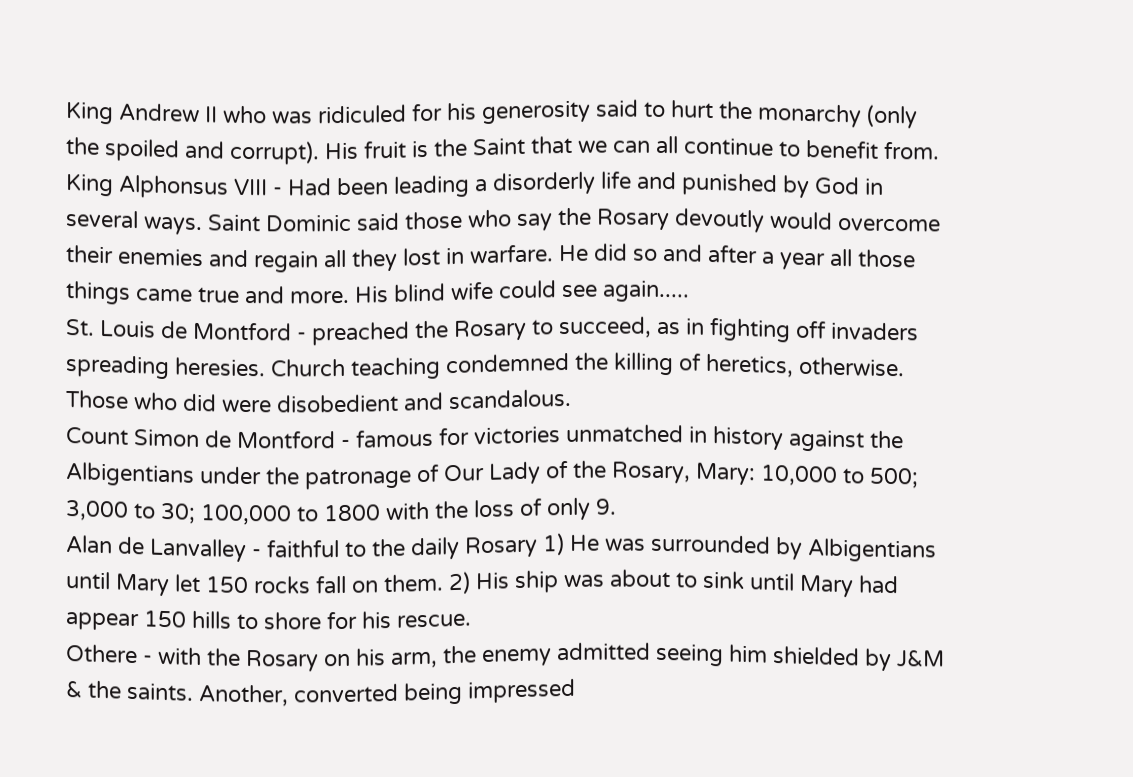King Andrew II who was ridiculed for his generosity said to hurt the monarchy (only the spoiled and corrupt). His fruit is the Saint that we can all continue to benefit from.
King Alphonsus VIII - Had been leading a disorderly life and punished by God in several ways. Saint Dominic said those who say the Rosary devoutly would overcome their enemies and regain all they lost in warfare. He did so and after a year all those things came true and more. His blind wife could see again.....
St. Louis de Montford - preached the Rosary to succeed, as in fighting off invaders spreading heresies. Church teaching condemned the killing of heretics, otherwise. Those who did were disobedient and scandalous.
Count Simon de Montford - famous for victories unmatched in history against the Albigentians under the patronage of Our Lady of the Rosary, Mary: 10,000 to 500; 3,000 to 30; 100,000 to 1800 with the loss of only 9.
Alan de Lanvalley - faithful to the daily Rosary 1) He was surrounded by Albigentians until Mary let 150 rocks fall on them. 2) His ship was about to sink until Mary had appear 150 hills to shore for his rescue.
Othere - with the Rosary on his arm, the enemy admitted seeing him shielded by J&M & the saints. Another, converted being impressed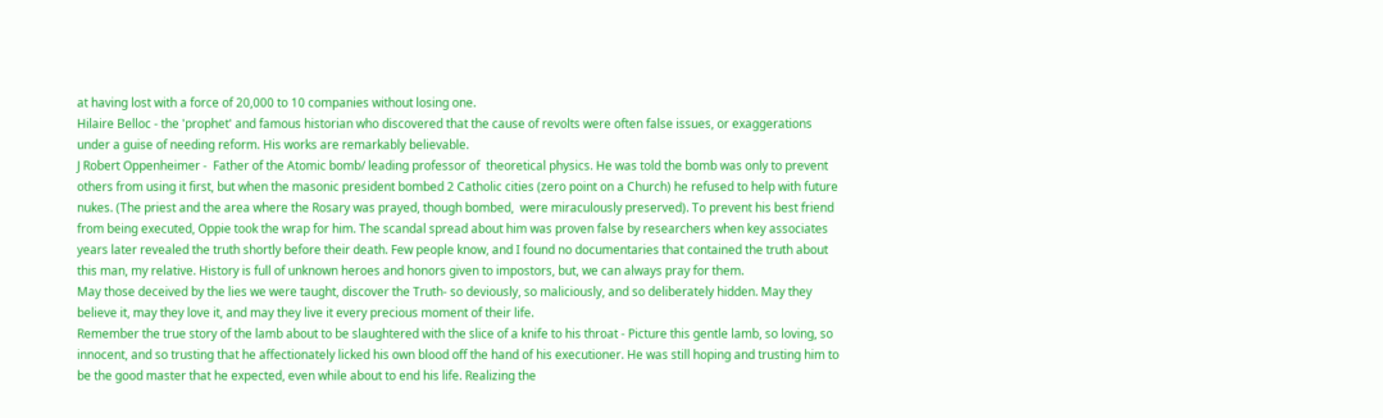at having lost with a force of 20,000 to 10 companies without losing one.
Hilaire Belloc - the 'prophet' and famous historian who discovered that the cause of revolts were often false issues, or exaggerations under a guise of needing reform. His works are remarkably believable.
J Robert Oppenheimer -  Father of the Atomic bomb/ leading professor of  theoretical physics. He was told the bomb was only to prevent others from using it first, but when the masonic president bombed 2 Catholic cities (zero point on a Church) he refused to help with future nukes. (The priest and the area where the Rosary was prayed, though bombed,  were miraculously preserved). To prevent his best friend from being executed, Oppie took the wrap for him. The scandal spread about him was proven false by researchers when key associates years later revealed the truth shortly before their death. Few people know, and I found no documentaries that contained the truth about this man, my relative. History is full of unknown heroes and honors given to impostors, but, we can always pray for them.
May those deceived by the lies we were taught, discover the Truth- so deviously, so maliciously, and so deliberately hidden. May they believe it, may they love it, and may they live it every precious moment of their life.
Remember the true story of the lamb about to be slaughtered with the slice of a knife to his throat - Picture this gentle lamb, so loving, so innocent, and so trusting that he affectionately licked his own blood off the hand of his executioner. He was still hoping and trusting him to be the good master that he expected, even while about to end his life. Realizing the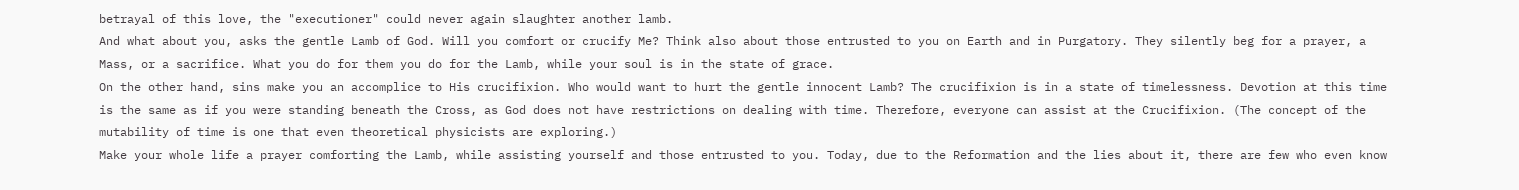betrayal of this love, the "executioner" could never again slaughter another lamb.
And what about you, asks the gentle Lamb of God. Will you comfort or crucify Me? Think also about those entrusted to you on Earth and in Purgatory. They silently beg for a prayer, a Mass, or a sacrifice. What you do for them you do for the Lamb, while your soul is in the state of grace.
On the other hand, sins make you an accomplice to His crucifixion. Who would want to hurt the gentle innocent Lamb? The crucifixion is in a state of timelessness. Devotion at this time is the same as if you were standing beneath the Cross, as God does not have restrictions on dealing with time. Therefore, everyone can assist at the Crucifixion. (The concept of the mutability of time is one that even theoretical physicists are exploring.)
Make your whole life a prayer comforting the Lamb, while assisting yourself and those entrusted to you. Today, due to the Reformation and the lies about it, there are few who even know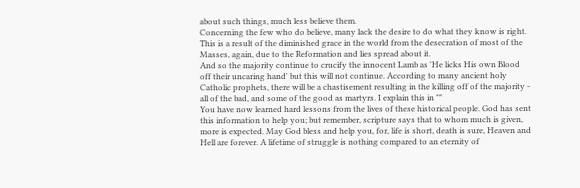about such things, much less believe them.
Concerning the few who do believe, many lack the desire to do what they know is right. This is a result of the diminished grace in the world from the desecration of most of the Masses, again, due to the Reformation and lies spread about it.
And so the majority continue to crucify the innocent Lamb as 'He licks His own Blood off their uncaring hand' but this will not continue. According to many ancient holy Catholic prophets, there will be a chastisement resulting in the killing off of the majority - all of the bad, and some of the good as martyrs. I explain this in ""
You have now learned hard lessons from the lives of these historical people. God has sent this information to help you; but remember, scripture says that to whom much is given, more is expected. May God bless and help you, for, life is short, death is sure, Heaven and Hell are forever. A lifetime of struggle is nothing compared to an eternity of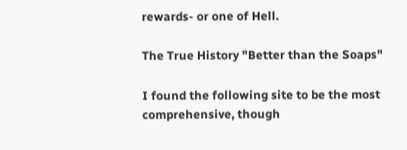rewards- or one of Hell.

The True History "Better than the Soaps"

I found the following site to be the most comprehensive, though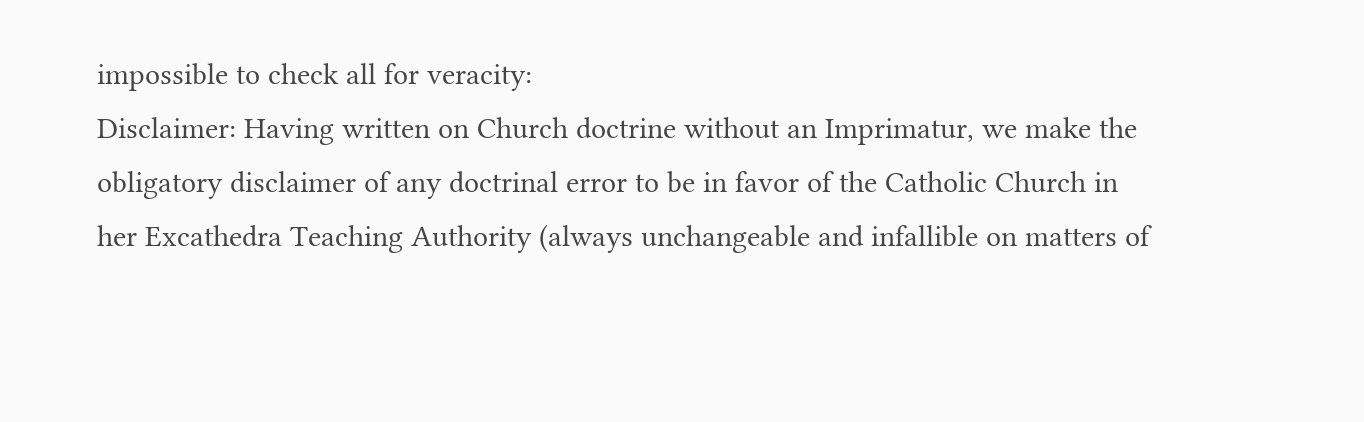impossible to check all for veracity:
Disclaimer: Having written on Church doctrine without an Imprimatur, we make the obligatory disclaimer of any doctrinal error to be in favor of the Catholic Church in her Excathedra Teaching Authority (always unchangeable and infallible on matters of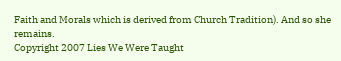Faith and Morals which is derived from Church Tradition). And so she remains.
Copyright 2007 Lies We Were Taught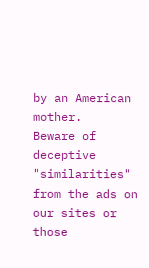by an American mother.
Beware of deceptive "similarities" from the ads on our sites or those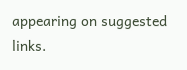appearing on suggested links.